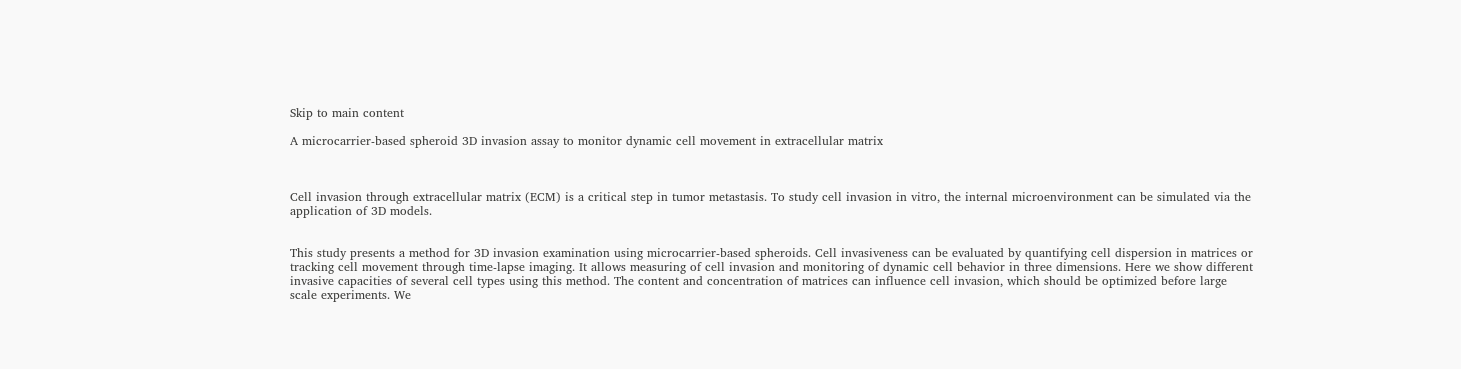Skip to main content

A microcarrier-based spheroid 3D invasion assay to monitor dynamic cell movement in extracellular matrix



Cell invasion through extracellular matrix (ECM) is a critical step in tumor metastasis. To study cell invasion in vitro, the internal microenvironment can be simulated via the application of 3D models.


This study presents a method for 3D invasion examination using microcarrier-based spheroids. Cell invasiveness can be evaluated by quantifying cell dispersion in matrices or tracking cell movement through time-lapse imaging. It allows measuring of cell invasion and monitoring of dynamic cell behavior in three dimensions. Here we show different invasive capacities of several cell types using this method. The content and concentration of matrices can influence cell invasion, which should be optimized before large scale experiments. We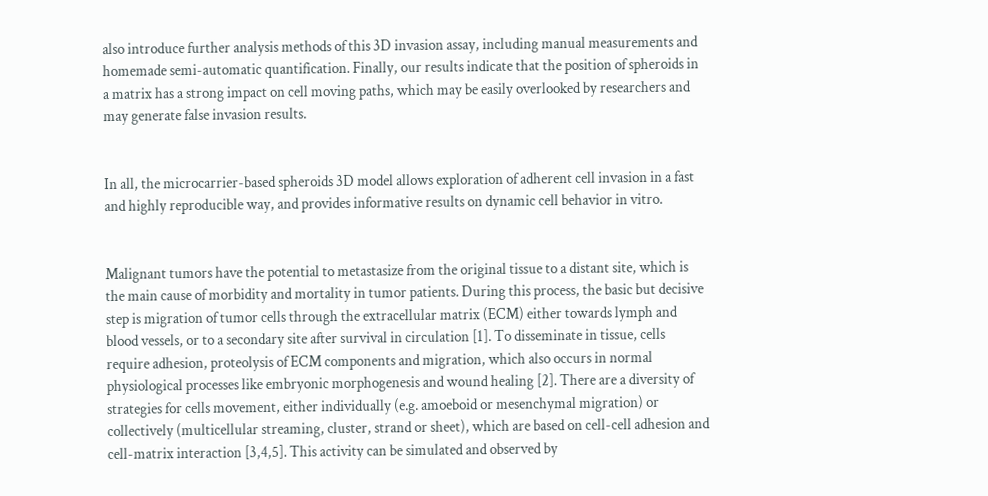also introduce further analysis methods of this 3D invasion assay, including manual measurements and homemade semi-automatic quantification. Finally, our results indicate that the position of spheroids in a matrix has a strong impact on cell moving paths, which may be easily overlooked by researchers and may generate false invasion results.


In all, the microcarrier-based spheroids 3D model allows exploration of adherent cell invasion in a fast and highly reproducible way, and provides informative results on dynamic cell behavior in vitro.


Malignant tumors have the potential to metastasize from the original tissue to a distant site, which is the main cause of morbidity and mortality in tumor patients. During this process, the basic but decisive step is migration of tumor cells through the extracellular matrix (ECM) either towards lymph and blood vessels, or to a secondary site after survival in circulation [1]. To disseminate in tissue, cells require adhesion, proteolysis of ECM components and migration, which also occurs in normal physiological processes like embryonic morphogenesis and wound healing [2]. There are a diversity of strategies for cells movement, either individually (e.g. amoeboid or mesenchymal migration) or collectively (multicellular streaming, cluster, strand or sheet), which are based on cell-cell adhesion and cell-matrix interaction [3,4,5]. This activity can be simulated and observed by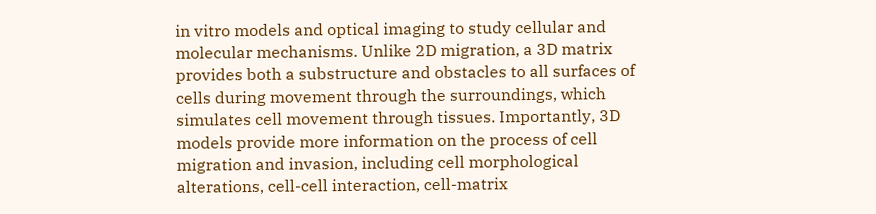in vitro models and optical imaging to study cellular and molecular mechanisms. Unlike 2D migration, a 3D matrix provides both a substructure and obstacles to all surfaces of cells during movement through the surroundings, which simulates cell movement through tissues. Importantly, 3D models provide more information on the process of cell migration and invasion, including cell morphological alterations, cell-cell interaction, cell-matrix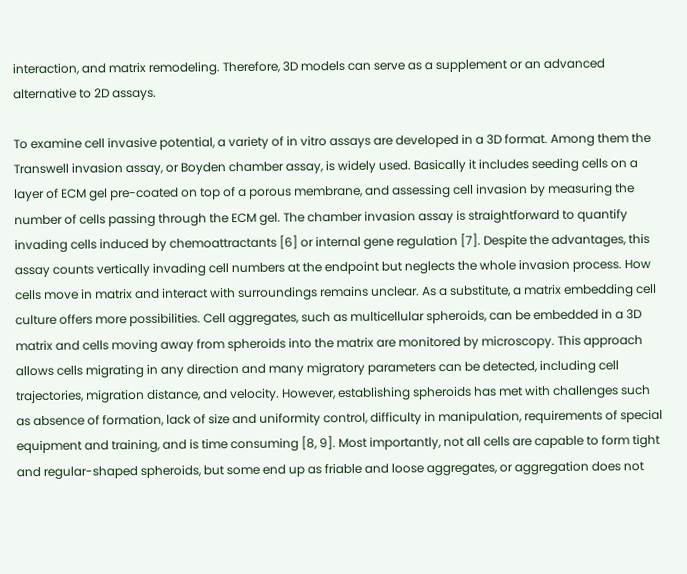interaction, and matrix remodeling. Therefore, 3D models can serve as a supplement or an advanced alternative to 2D assays.

To examine cell invasive potential, a variety of in vitro assays are developed in a 3D format. Among them the Transwell invasion assay, or Boyden chamber assay, is widely used. Basically it includes seeding cells on a layer of ECM gel pre-coated on top of a porous membrane, and assessing cell invasion by measuring the number of cells passing through the ECM gel. The chamber invasion assay is straightforward to quantify invading cells induced by chemoattractants [6] or internal gene regulation [7]. Despite the advantages, this assay counts vertically invading cell numbers at the endpoint but neglects the whole invasion process. How cells move in matrix and interact with surroundings remains unclear. As a substitute, a matrix embedding cell culture offers more possibilities. Cell aggregates, such as multicellular spheroids, can be embedded in a 3D matrix and cells moving away from spheroids into the matrix are monitored by microscopy. This approach allows cells migrating in any direction and many migratory parameters can be detected, including cell trajectories, migration distance, and velocity. However, establishing spheroids has met with challenges such as absence of formation, lack of size and uniformity control, difficulty in manipulation, requirements of special equipment and training, and is time consuming [8, 9]. Most importantly, not all cells are capable to form tight and regular-shaped spheroids, but some end up as friable and loose aggregates, or aggregation does not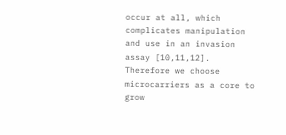occur at all, which complicates manipulation and use in an invasion assay [10,11,12]. Therefore we choose microcarriers as a core to grow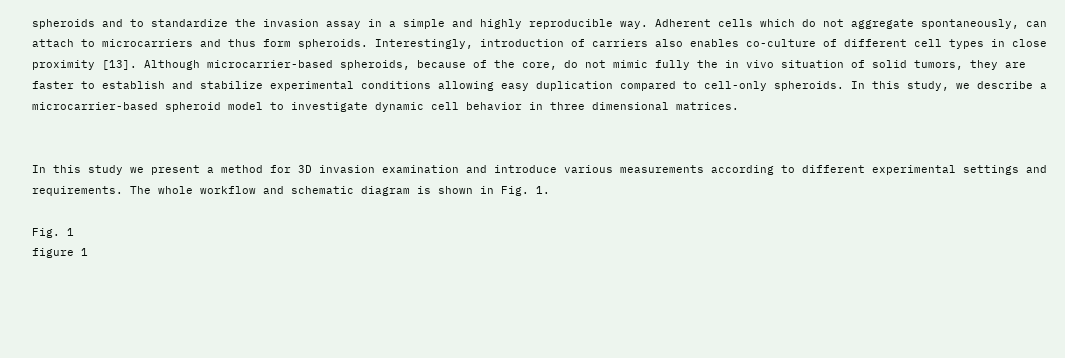spheroids and to standardize the invasion assay in a simple and highly reproducible way. Adherent cells which do not aggregate spontaneously, can attach to microcarriers and thus form spheroids. Interestingly, introduction of carriers also enables co-culture of different cell types in close proximity [13]. Although microcarrier-based spheroids, because of the core, do not mimic fully the in vivo situation of solid tumors, they are faster to establish and stabilize experimental conditions allowing easy duplication compared to cell-only spheroids. In this study, we describe a microcarrier-based spheroid model to investigate dynamic cell behavior in three dimensional matrices.


In this study we present a method for 3D invasion examination and introduce various measurements according to different experimental settings and requirements. The whole workflow and schematic diagram is shown in Fig. 1.

Fig. 1
figure 1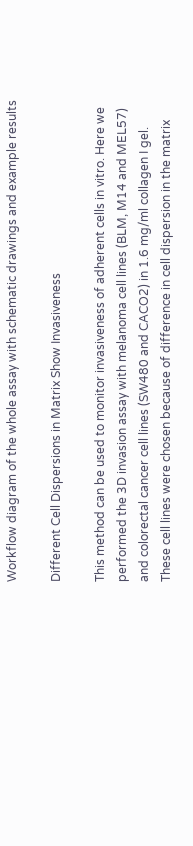Workflow diagram of the whole assay with schematic drawings and example results

Different Cell Dispersions in Matrix Show Invasiveness

This method can be used to monitor invasiveness of adherent cells in vitro. Here we performed the 3D invasion assay with melanoma cell lines (BLM, M14 and MEL57) and colorectal cancer cell lines (SW480 and CACO2) in 1.6 mg/ml collagen I gel. These cell lines were chosen because of difference in cell dispersion in the matrix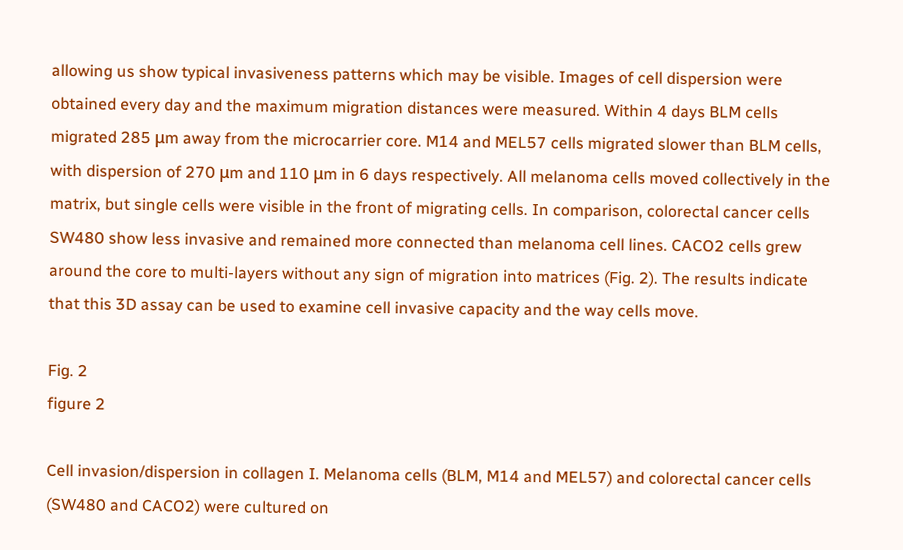allowing us show typical invasiveness patterns which may be visible. Images of cell dispersion were obtained every day and the maximum migration distances were measured. Within 4 days BLM cells migrated 285 μm away from the microcarrier core. M14 and MEL57 cells migrated slower than BLM cells, with dispersion of 270 μm and 110 μm in 6 days respectively. All melanoma cells moved collectively in the matrix, but single cells were visible in the front of migrating cells. In comparison, colorectal cancer cells SW480 show less invasive and remained more connected than melanoma cell lines. CACO2 cells grew around the core to multi-layers without any sign of migration into matrices (Fig. 2). The results indicate that this 3D assay can be used to examine cell invasive capacity and the way cells move.

Fig. 2
figure 2

Cell invasion/dispersion in collagen I. Melanoma cells (BLM, M14 and MEL57) and colorectal cancer cells (SW480 and CACO2) were cultured on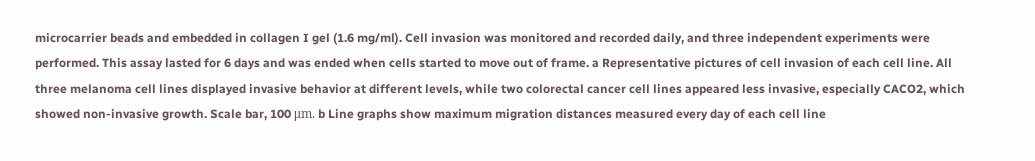microcarrier beads and embedded in collagen I gel (1.6 mg/ml). Cell invasion was monitored and recorded daily, and three independent experiments were performed. This assay lasted for 6 days and was ended when cells started to move out of frame. a Representative pictures of cell invasion of each cell line. All three melanoma cell lines displayed invasive behavior at different levels, while two colorectal cancer cell lines appeared less invasive, especially CACO2, which showed non-invasive growth. Scale bar, 100 μm. b Line graphs show maximum migration distances measured every day of each cell line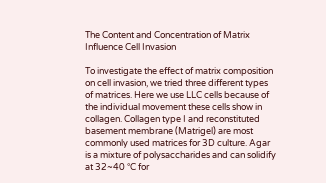The Content and Concentration of Matrix Influence Cell Invasion

To investigate the effect of matrix composition on cell invasion, we tried three different types of matrices. Here we use LLC cells because of the individual movement these cells show in collagen. Collagen type I and reconstituted basement membrane (Matrigel) are most commonly used matrices for 3D culture. Agar is a mixture of polysaccharides and can solidify at 32~40 °C for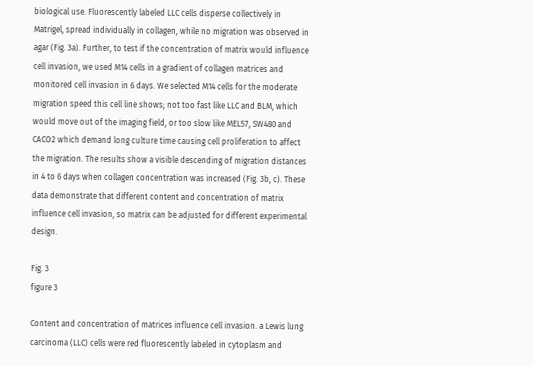biological use. Fluorescently labeled LLC cells disperse collectively in Matrigel, spread individually in collagen, while no migration was observed in agar (Fig. 3a). Further, to test if the concentration of matrix would influence cell invasion, we used M14 cells in a gradient of collagen matrices and monitored cell invasion in 6 days. We selected M14 cells for the moderate migration speed this cell line shows; not too fast like LLC and BLM, which would move out of the imaging field, or too slow like MEL57, SW480 and CACO2 which demand long culture time causing cell proliferation to affect the migration. The results show a visible descending of migration distances in 4 to 6 days when collagen concentration was increased (Fig. 3b, c). These data demonstrate that different content and concentration of matrix influence cell invasion, so matrix can be adjusted for different experimental design.

Fig. 3
figure 3

Content and concentration of matrices influence cell invasion. a Lewis lung carcinoma (LLC) cells were red fluorescently labeled in cytoplasm and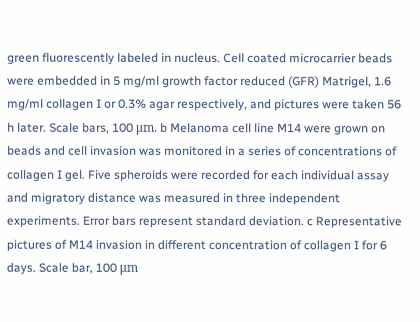green fluorescently labeled in nucleus. Cell coated microcarrier beads were embedded in 5 mg/ml growth factor reduced (GFR) Matrigel, 1.6 mg/ml collagen I or 0.3% agar respectively, and pictures were taken 56 h later. Scale bars, 100 μm. b Melanoma cell line M14 were grown on beads and cell invasion was monitored in a series of concentrations of collagen I gel. Five spheroids were recorded for each individual assay and migratory distance was measured in three independent experiments. Error bars represent standard deviation. c Representative pictures of M14 invasion in different concentration of collagen I for 6 days. Scale bar, 100 μm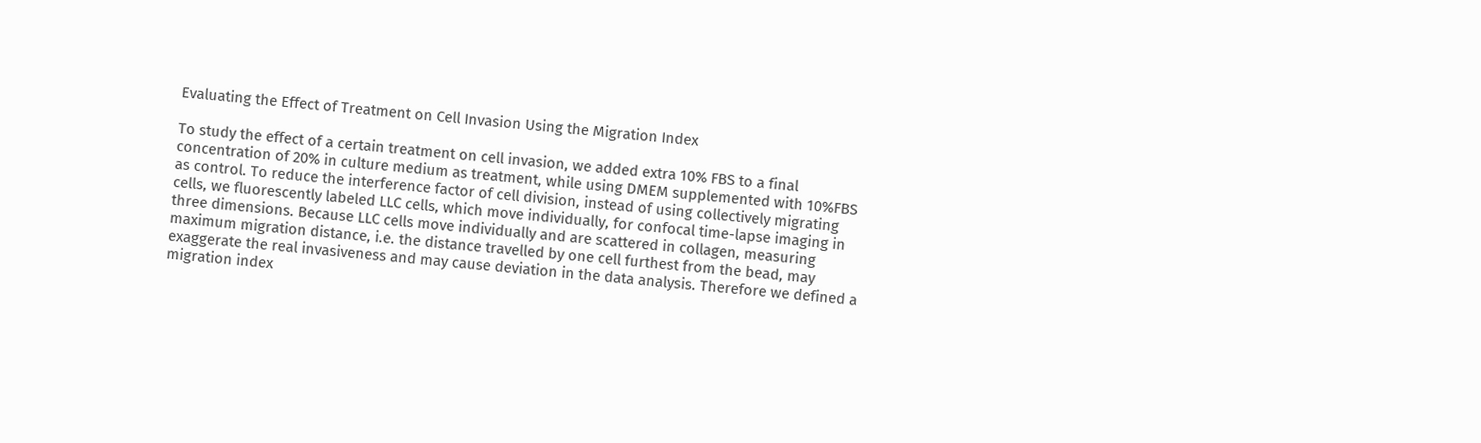Evaluating the Effect of Treatment on Cell Invasion Using the Migration Index

To study the effect of a certain treatment on cell invasion, we added extra 10% FBS to a final concentration of 20% in culture medium as treatment, while using DMEM supplemented with 10%FBS as control. To reduce the interference factor of cell division, instead of using collectively migrating cells, we fluorescently labeled LLC cells, which move individually, for confocal time-lapse imaging in three dimensions. Because LLC cells move individually and are scattered in collagen, measuring maximum migration distance, i.e. the distance travelled by one cell furthest from the bead, may exaggerate the real invasiveness and may cause deviation in the data analysis. Therefore we defined a migration index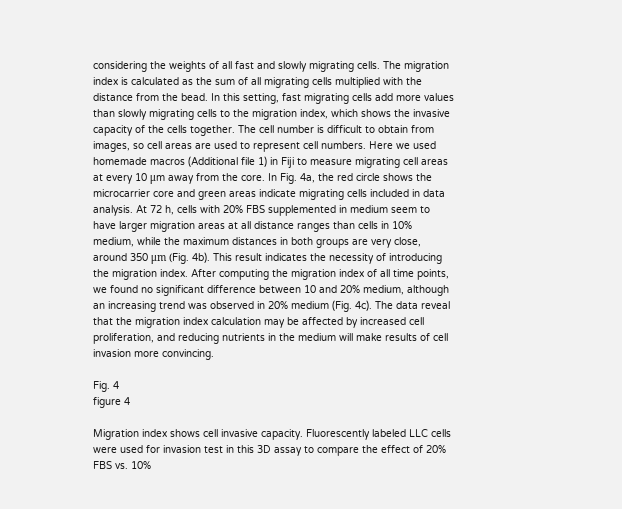considering the weights of all fast and slowly migrating cells. The migration index is calculated as the sum of all migrating cells multiplied with the distance from the bead. In this setting, fast migrating cells add more values than slowly migrating cells to the migration index, which shows the invasive capacity of the cells together. The cell number is difficult to obtain from images, so cell areas are used to represent cell numbers. Here we used homemade macros (Additional file 1) in Fiji to measure migrating cell areas at every 10 μm away from the core. In Fig. 4a, the red circle shows the microcarrier core and green areas indicate migrating cells included in data analysis. At 72 h, cells with 20% FBS supplemented in medium seem to have larger migration areas at all distance ranges than cells in 10% medium, while the maximum distances in both groups are very close, around 350 μm (Fig. 4b). This result indicates the necessity of introducing the migration index. After computing the migration index of all time points, we found no significant difference between 10 and 20% medium, although an increasing trend was observed in 20% medium (Fig. 4c). The data reveal that the migration index calculation may be affected by increased cell proliferation, and reducing nutrients in the medium will make results of cell invasion more convincing.

Fig. 4
figure 4

Migration index shows cell invasive capacity. Fluorescently labeled LLC cells were used for invasion test in this 3D assay to compare the effect of 20% FBS vs. 10%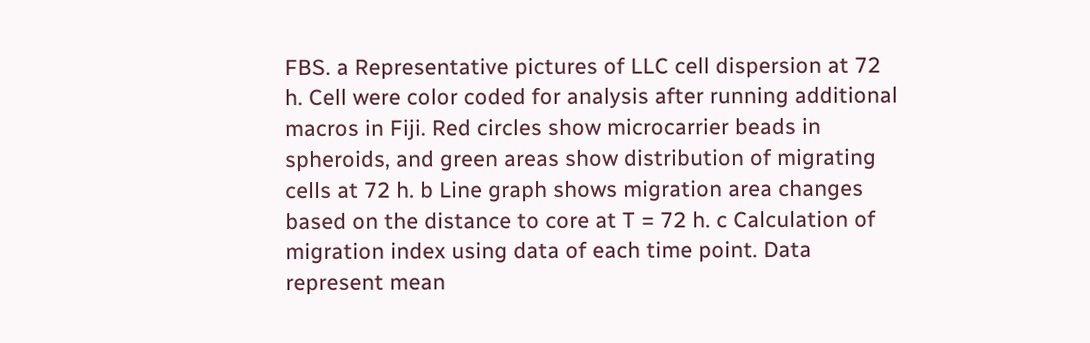FBS. a Representative pictures of LLC cell dispersion at 72 h. Cell were color coded for analysis after running additional macros in Fiji. Red circles show microcarrier beads in spheroids, and green areas show distribution of migrating cells at 72 h. b Line graph shows migration area changes based on the distance to core at T = 72 h. c Calculation of migration index using data of each time point. Data represent mean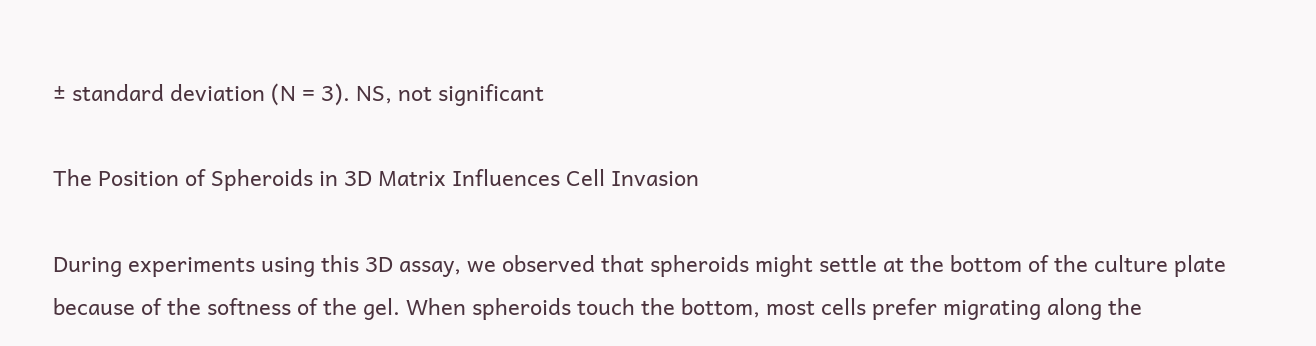± standard deviation (N = 3). NS, not significant

The Position of Spheroids in 3D Matrix Influences Cell Invasion

During experiments using this 3D assay, we observed that spheroids might settle at the bottom of the culture plate because of the softness of the gel. When spheroids touch the bottom, most cells prefer migrating along the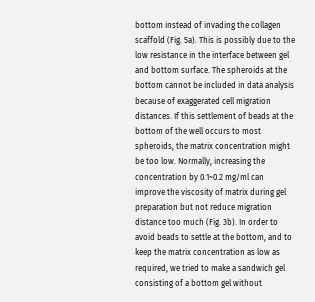bottom instead of invading the collagen scaffold (Fig. 5a). This is possibly due to the low resistance in the interface between gel and bottom surface. The spheroids at the bottom cannot be included in data analysis because of exaggerated cell migration distances. If this settlement of beads at the bottom of the well occurs to most spheroids, the matrix concentration might be too low. Normally, increasing the concentration by 0.1~0.2 mg/ml can improve the viscosity of matrix during gel preparation but not reduce migration distance too much (Fig. 3b). In order to avoid beads to settle at the bottom, and to keep the matrix concentration as low as required, we tried to make a sandwich gel consisting of a bottom gel without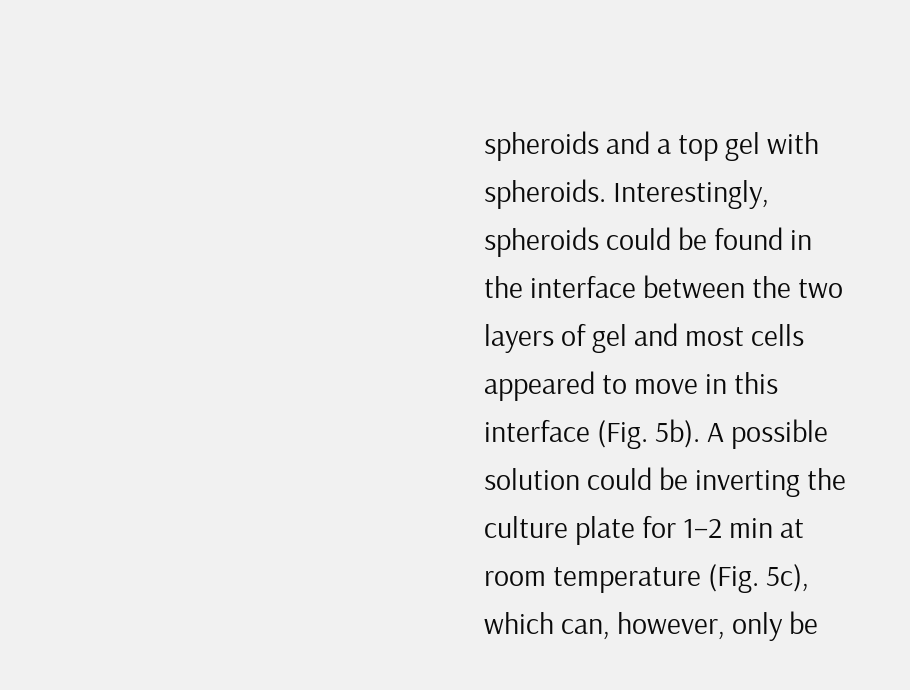spheroids and a top gel with spheroids. Interestingly, spheroids could be found in the interface between the two layers of gel and most cells appeared to move in this interface (Fig. 5b). A possible solution could be inverting the culture plate for 1–2 min at room temperature (Fig. 5c), which can, however, only be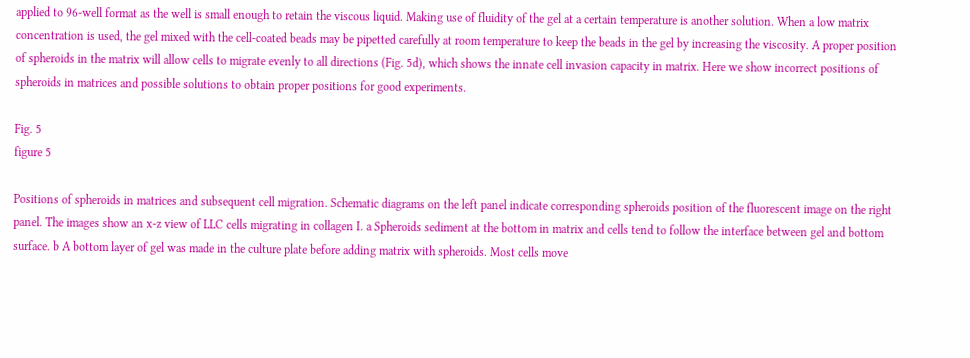applied to 96-well format as the well is small enough to retain the viscous liquid. Making use of fluidity of the gel at a certain temperature is another solution. When a low matrix concentration is used, the gel mixed with the cell-coated beads may be pipetted carefully at room temperature to keep the beads in the gel by increasing the viscosity. A proper position of spheroids in the matrix will allow cells to migrate evenly to all directions (Fig. 5d), which shows the innate cell invasion capacity in matrix. Here we show incorrect positions of spheroids in matrices and possible solutions to obtain proper positions for good experiments.

Fig. 5
figure 5

Positions of spheroids in matrices and subsequent cell migration. Schematic diagrams on the left panel indicate corresponding spheroids position of the fluorescent image on the right panel. The images show an x-z view of LLC cells migrating in collagen I. a Spheroids sediment at the bottom in matrix and cells tend to follow the interface between gel and bottom surface. b A bottom layer of gel was made in the culture plate before adding matrix with spheroids. Most cells move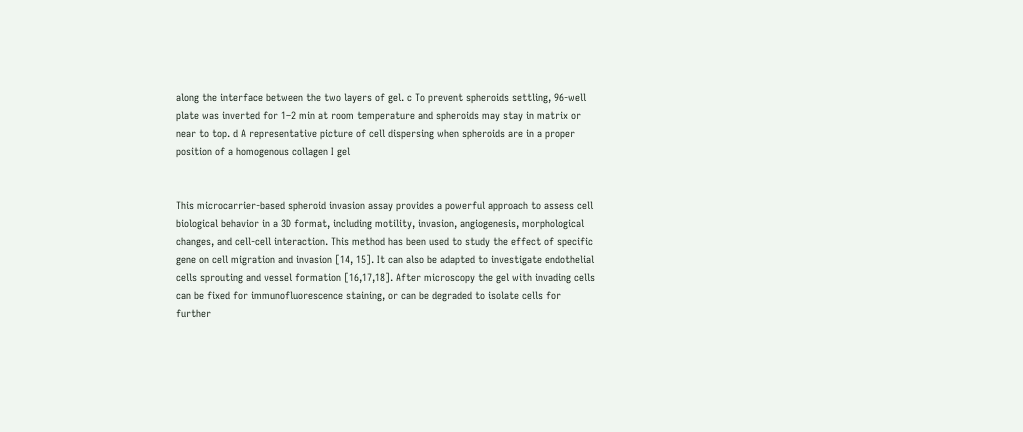along the interface between the two layers of gel. c To prevent spheroids settling, 96-well plate was inverted for 1–2 min at room temperature and spheroids may stay in matrix or near to top. d A representative picture of cell dispersing when spheroids are in a proper position of a homogenous collagen I gel


This microcarrier-based spheroid invasion assay provides a powerful approach to assess cell biological behavior in a 3D format, including motility, invasion, angiogenesis, morphological changes, and cell-cell interaction. This method has been used to study the effect of specific gene on cell migration and invasion [14, 15]. It can also be adapted to investigate endothelial cells sprouting and vessel formation [16,17,18]. After microscopy the gel with invading cells can be fixed for immunofluorescence staining, or can be degraded to isolate cells for further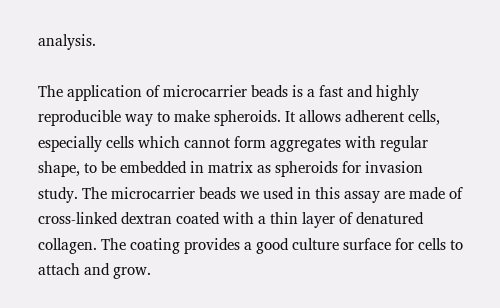analysis.

The application of microcarrier beads is a fast and highly reproducible way to make spheroids. It allows adherent cells, especially cells which cannot form aggregates with regular shape, to be embedded in matrix as spheroids for invasion study. The microcarrier beads we used in this assay are made of cross-linked dextran coated with a thin layer of denatured collagen. The coating provides a good culture surface for cells to attach and grow.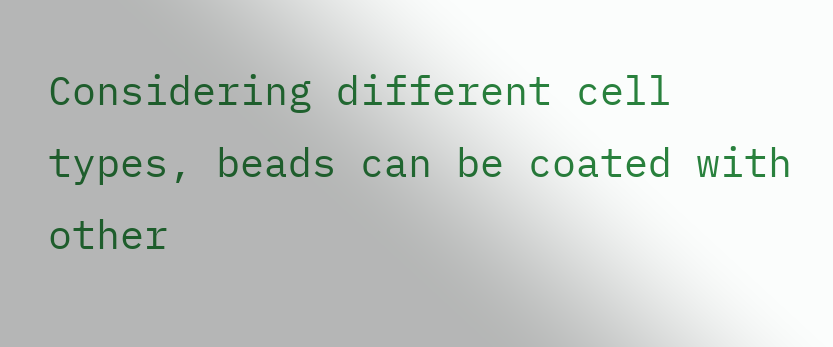Considering different cell types, beads can be coated with other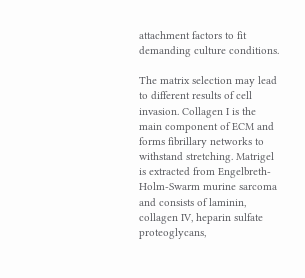attachment factors to fit demanding culture conditions.

The matrix selection may lead to different results of cell invasion. Collagen I is the main component of ECM and forms fibrillary networks to withstand stretching. Matrigel is extracted from Engelbreth-Holm-Swarm murine sarcoma and consists of laminin, collagen IV, heparin sulfate proteoglycans,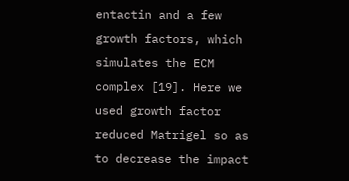entactin and a few growth factors, which simulates the ECM complex [19]. Here we used growth factor reduced Matrigel so as to decrease the impact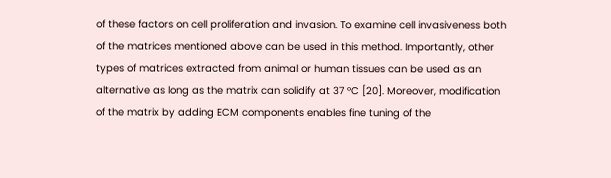of these factors on cell proliferation and invasion. To examine cell invasiveness both of the matrices mentioned above can be used in this method. Importantly, other types of matrices extracted from animal or human tissues can be used as an alternative as long as the matrix can solidify at 37 °C [20]. Moreover, modification of the matrix by adding ECM components enables fine tuning of the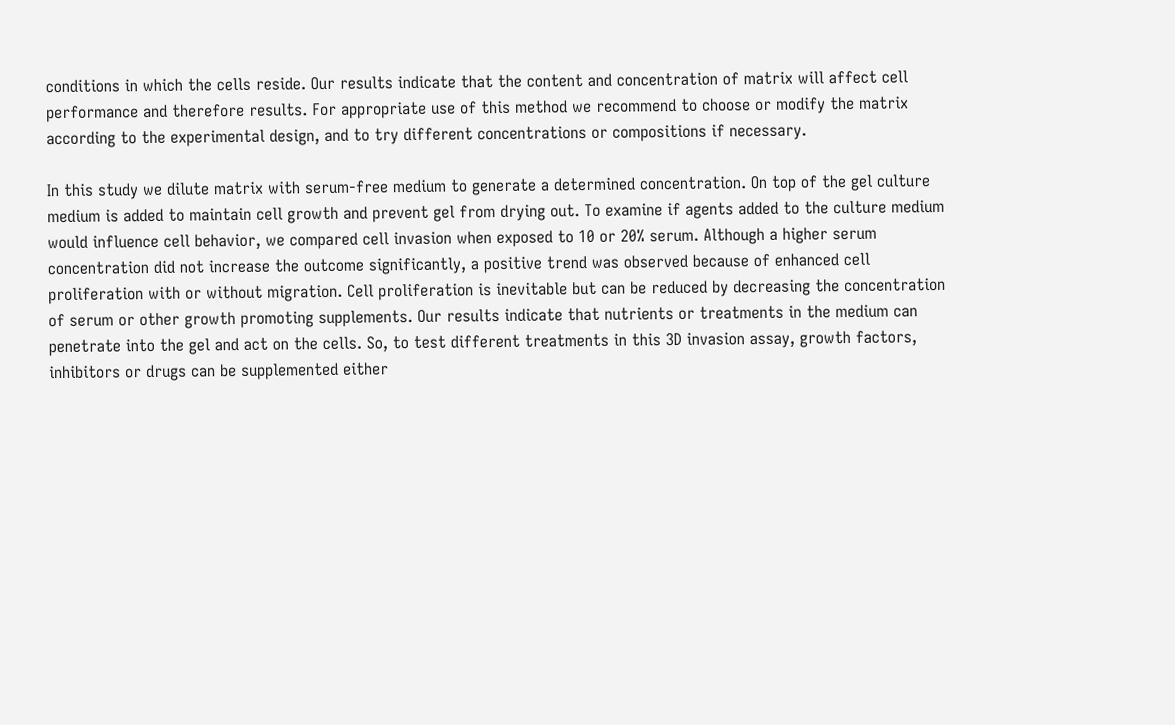conditions in which the cells reside. Our results indicate that the content and concentration of matrix will affect cell performance and therefore results. For appropriate use of this method we recommend to choose or modify the matrix according to the experimental design, and to try different concentrations or compositions if necessary.

In this study we dilute matrix with serum-free medium to generate a determined concentration. On top of the gel culture medium is added to maintain cell growth and prevent gel from drying out. To examine if agents added to the culture medium would influence cell behavior, we compared cell invasion when exposed to 10 or 20% serum. Although a higher serum concentration did not increase the outcome significantly, a positive trend was observed because of enhanced cell proliferation with or without migration. Cell proliferation is inevitable but can be reduced by decreasing the concentration of serum or other growth promoting supplements. Our results indicate that nutrients or treatments in the medium can penetrate into the gel and act on the cells. So, to test different treatments in this 3D invasion assay, growth factors, inhibitors or drugs can be supplemented either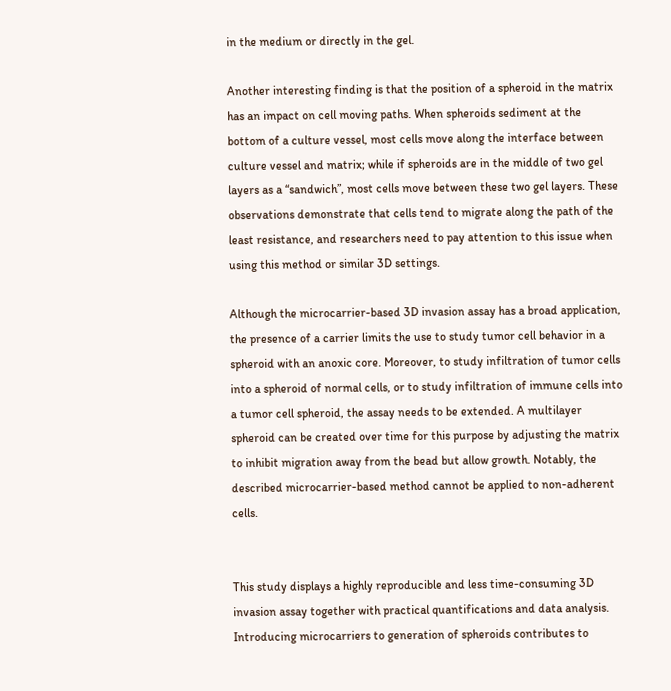in the medium or directly in the gel.

Another interesting finding is that the position of a spheroid in the matrix has an impact on cell moving paths. When spheroids sediment at the bottom of a culture vessel, most cells move along the interface between culture vessel and matrix; while if spheroids are in the middle of two gel layers as a “sandwich”, most cells move between these two gel layers. These observations demonstrate that cells tend to migrate along the path of the least resistance, and researchers need to pay attention to this issue when using this method or similar 3D settings.

Although the microcarrier-based 3D invasion assay has a broad application, the presence of a carrier limits the use to study tumor cell behavior in a spheroid with an anoxic core. Moreover, to study infiltration of tumor cells into a spheroid of normal cells, or to study infiltration of immune cells into a tumor cell spheroid, the assay needs to be extended. A multilayer spheroid can be created over time for this purpose by adjusting the matrix to inhibit migration away from the bead but allow growth. Notably, the described microcarrier-based method cannot be applied to non-adherent cells.


This study displays a highly reproducible and less time-consuming 3D invasion assay together with practical quantifications and data analysis. Introducing microcarriers to generation of spheroids contributes to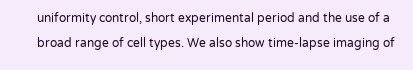uniformity control, short experimental period and the use of a broad range of cell types. We also show time-lapse imaging of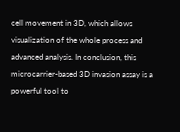cell movement in 3D, which allows visualization of the whole process and advanced analysis. In conclusion, this microcarrier-based 3D invasion assay is a powerful tool to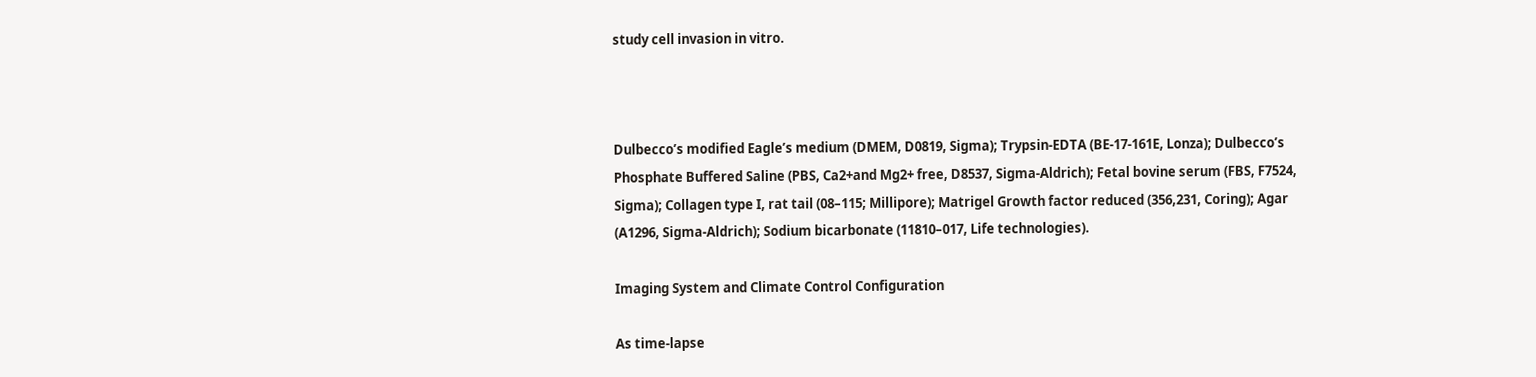study cell invasion in vitro.



Dulbecco’s modified Eagle’s medium (DMEM, D0819, Sigma); Trypsin-EDTA (BE-17-161E, Lonza); Dulbecco’s Phosphate Buffered Saline (PBS, Ca2+and Mg2+ free, D8537, Sigma-Aldrich); Fetal bovine serum (FBS, F7524, Sigma); Collagen type I, rat tail (08–115; Millipore); Matrigel Growth factor reduced (356,231, Coring); Agar (A1296, Sigma-Aldrich); Sodium bicarbonate (11810–017, Life technologies).

Imaging System and Climate Control Configuration

As time-lapse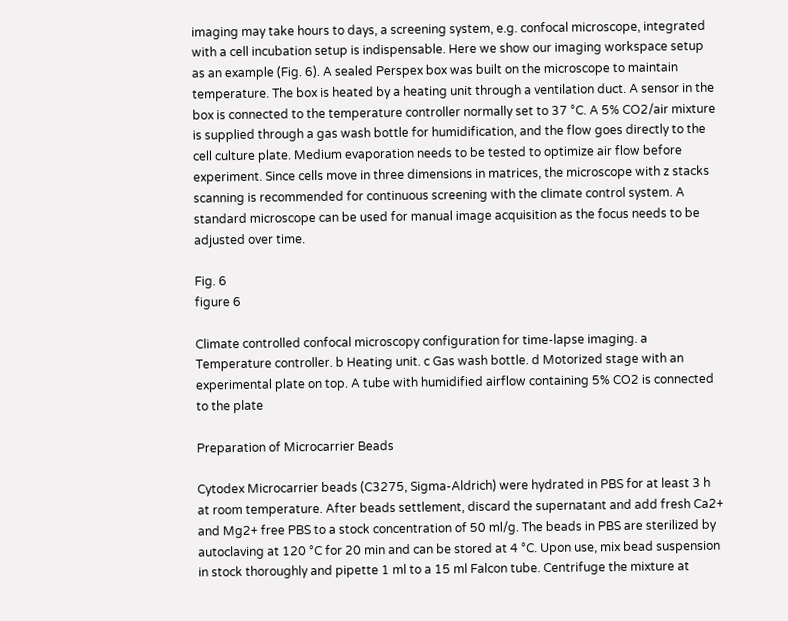imaging may take hours to days, a screening system, e.g. confocal microscope, integrated with a cell incubation setup is indispensable. Here we show our imaging workspace setup as an example (Fig. 6). A sealed Perspex box was built on the microscope to maintain temperature. The box is heated by a heating unit through a ventilation duct. A sensor in the box is connected to the temperature controller normally set to 37 °C. A 5% CO2/air mixture is supplied through a gas wash bottle for humidification, and the flow goes directly to the cell culture plate. Medium evaporation needs to be tested to optimize air flow before experiment. Since cells move in three dimensions in matrices, the microscope with z stacks scanning is recommended for continuous screening with the climate control system. A standard microscope can be used for manual image acquisition as the focus needs to be adjusted over time.

Fig. 6
figure 6

Climate controlled confocal microscopy configuration for time-lapse imaging. a Temperature controller. b Heating unit. c Gas wash bottle. d Motorized stage with an experimental plate on top. A tube with humidified airflow containing 5% CO2 is connected to the plate

Preparation of Microcarrier Beads

Cytodex Microcarrier beads (C3275, Sigma-Aldrich) were hydrated in PBS for at least 3 h at room temperature. After beads settlement, discard the supernatant and add fresh Ca2+ and Mg2+ free PBS to a stock concentration of 50 ml/g. The beads in PBS are sterilized by autoclaving at 120 °C for 20 min and can be stored at 4 °C. Upon use, mix bead suspension in stock thoroughly and pipette 1 ml to a 15 ml Falcon tube. Centrifuge the mixture at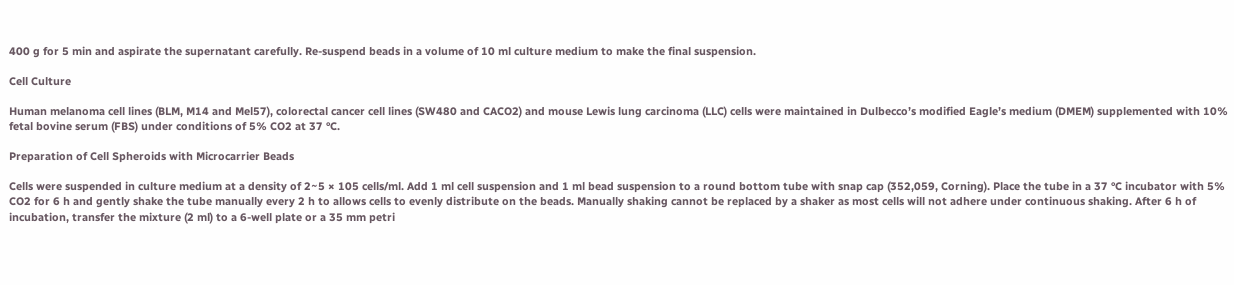400 g for 5 min and aspirate the supernatant carefully. Re-suspend beads in a volume of 10 ml culture medium to make the final suspension.

Cell Culture

Human melanoma cell lines (BLM, M14 and Mel57), colorectal cancer cell lines (SW480 and CACO2) and mouse Lewis lung carcinoma (LLC) cells were maintained in Dulbecco’s modified Eagle’s medium (DMEM) supplemented with 10% fetal bovine serum (FBS) under conditions of 5% CO2 at 37 °C.

Preparation of Cell Spheroids with Microcarrier Beads

Cells were suspended in culture medium at a density of 2~5 × 105 cells/ml. Add 1 ml cell suspension and 1 ml bead suspension to a round bottom tube with snap cap (352,059, Corning). Place the tube in a 37 °C incubator with 5% CO2 for 6 h and gently shake the tube manually every 2 h to allows cells to evenly distribute on the beads. Manually shaking cannot be replaced by a shaker as most cells will not adhere under continuous shaking. After 6 h of incubation, transfer the mixture (2 ml) to a 6-well plate or a 35 mm petri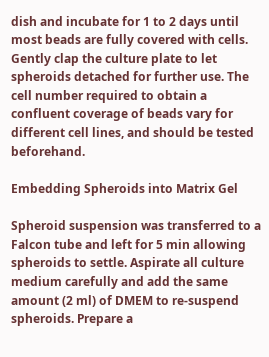dish and incubate for 1 to 2 days until most beads are fully covered with cells. Gently clap the culture plate to let spheroids detached for further use. The cell number required to obtain a confluent coverage of beads vary for different cell lines, and should be tested beforehand.

Embedding Spheroids into Matrix Gel

Spheroid suspension was transferred to a Falcon tube and left for 5 min allowing spheroids to settle. Aspirate all culture medium carefully and add the same amount (2 ml) of DMEM to re-suspend spheroids. Prepare a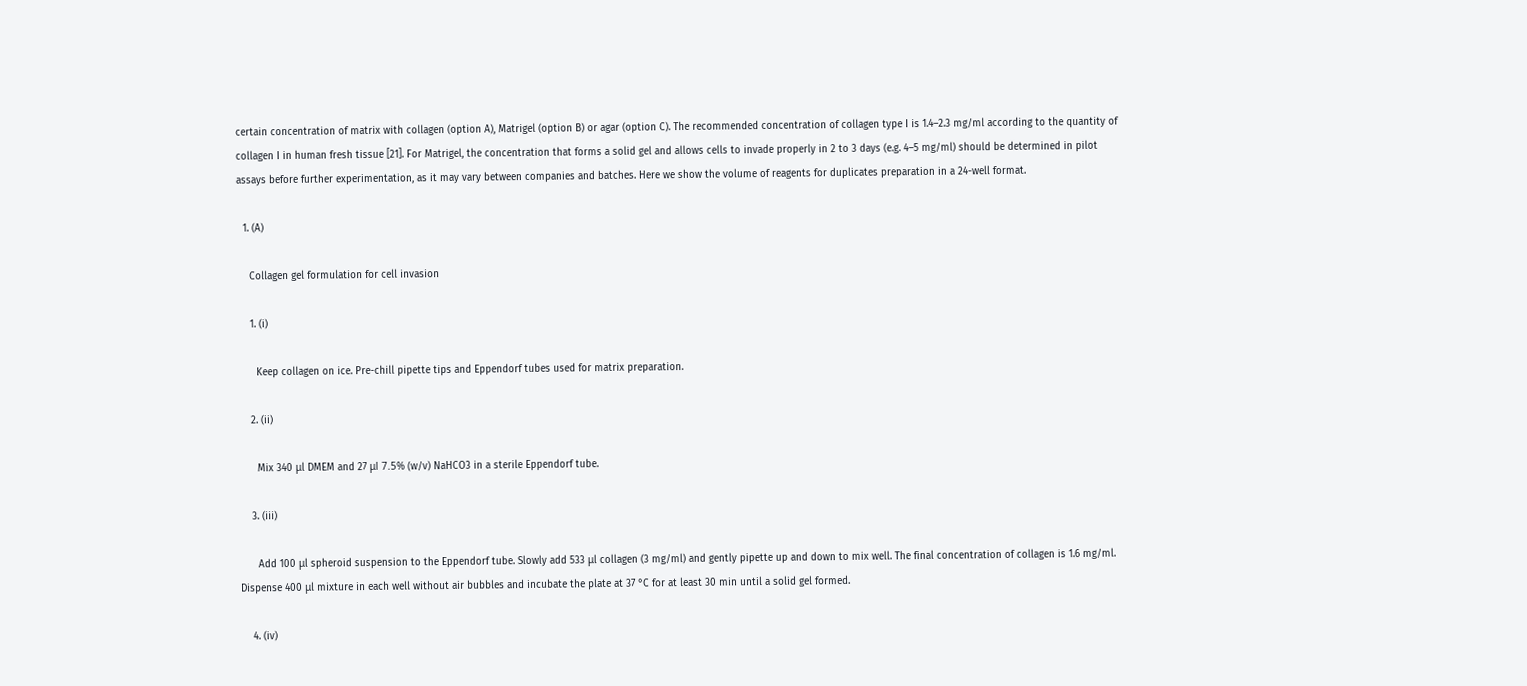certain concentration of matrix with collagen (option A), Matrigel (option B) or agar (option C). The recommended concentration of collagen type I is 1.4–2.3 mg/ml according to the quantity of collagen I in human fresh tissue [21]. For Matrigel, the concentration that forms a solid gel and allows cells to invade properly in 2 to 3 days (e.g. 4–5 mg/ml) should be determined in pilot assays before further experimentation, as it may vary between companies and batches. Here we show the volume of reagents for duplicates preparation in a 24-well format.

  1. (A)

    Collagen gel formulation for cell invasion

    1. (i)

      Keep collagen on ice. Pre-chill pipette tips and Eppendorf tubes used for matrix preparation.

    2. (ii)

      Mix 340 μl DMEM and 27 μl 7.5% (w/v) NaHCO3 in a sterile Eppendorf tube.

    3. (iii)

      Add 100 μl spheroid suspension to the Eppendorf tube. Slowly add 533 μl collagen (3 mg/ml) and gently pipette up and down to mix well. The final concentration of collagen is 1.6 mg/ml. Dispense 400 μl mixture in each well without air bubbles and incubate the plate at 37 °C for at least 30 min until a solid gel formed.

    4. (iv)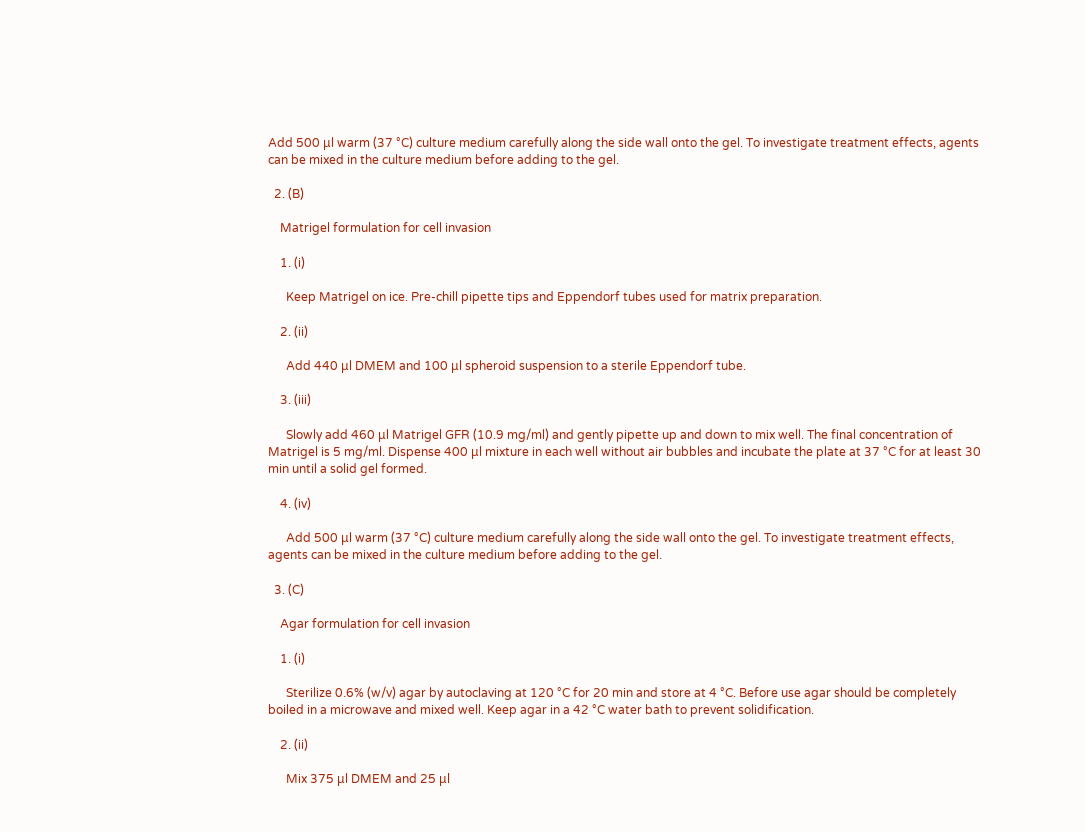Add 500 μl warm (37 °C) culture medium carefully along the side wall onto the gel. To investigate treatment effects, agents can be mixed in the culture medium before adding to the gel.

  2. (B)

    Matrigel formulation for cell invasion

    1. (i)

      Keep Matrigel on ice. Pre-chill pipette tips and Eppendorf tubes used for matrix preparation.

    2. (ii)

      Add 440 μl DMEM and 100 μl spheroid suspension to a sterile Eppendorf tube.

    3. (iii)

      Slowly add 460 μl Matrigel GFR (10.9 mg/ml) and gently pipette up and down to mix well. The final concentration of Matrigel is 5 mg/ml. Dispense 400 μl mixture in each well without air bubbles and incubate the plate at 37 °C for at least 30 min until a solid gel formed.

    4. (iv)

      Add 500 μl warm (37 °C) culture medium carefully along the side wall onto the gel. To investigate treatment effects, agents can be mixed in the culture medium before adding to the gel.

  3. (C)

    Agar formulation for cell invasion

    1. (i)

      Sterilize 0.6% (w/v) agar by autoclaving at 120 °C for 20 min and store at 4 °C. Before use agar should be completely boiled in a microwave and mixed well. Keep agar in a 42 °C water bath to prevent solidification.

    2. (ii)

      Mix 375 μl DMEM and 25 μl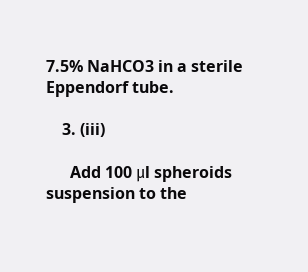7.5% NaHCO3 in a sterile Eppendorf tube.

    3. (iii)

      Add 100 μl spheroids suspension to the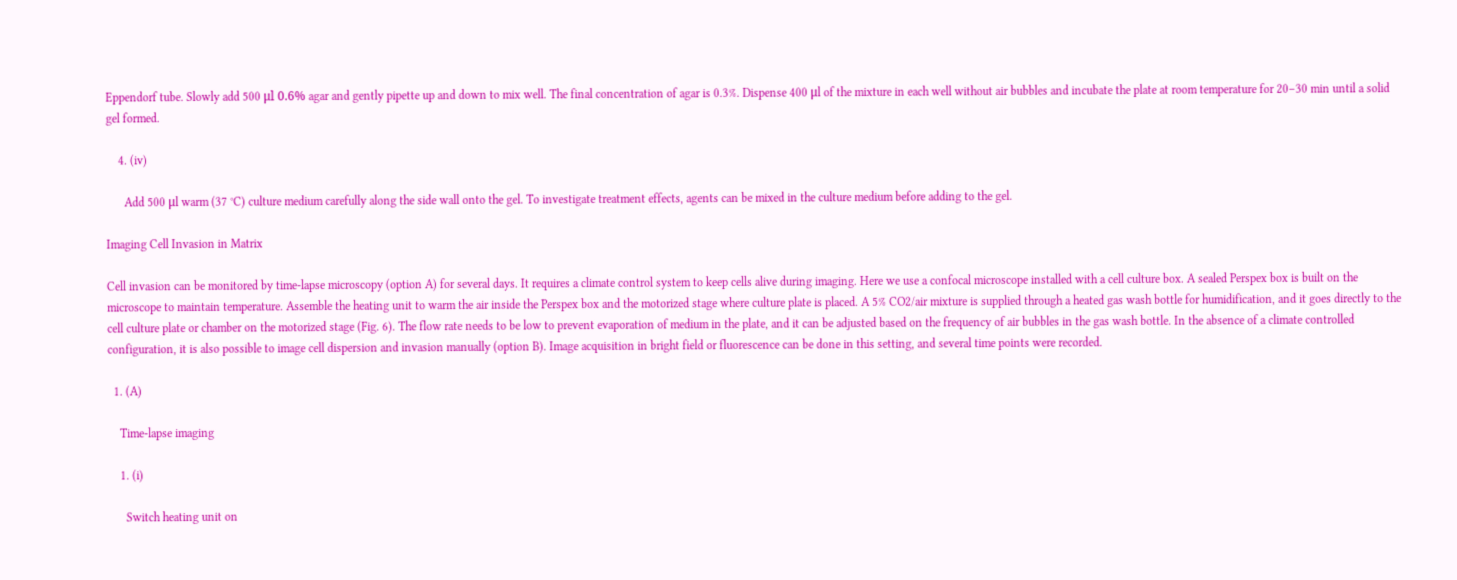Eppendorf tube. Slowly add 500 μl 0.6% agar and gently pipette up and down to mix well. The final concentration of agar is 0.3%. Dispense 400 μl of the mixture in each well without air bubbles and incubate the plate at room temperature for 20–30 min until a solid gel formed.

    4. (iv)

      Add 500 μl warm (37 °C) culture medium carefully along the side wall onto the gel. To investigate treatment effects, agents can be mixed in the culture medium before adding to the gel.

Imaging Cell Invasion in Matrix

Cell invasion can be monitored by time-lapse microscopy (option A) for several days. It requires a climate control system to keep cells alive during imaging. Here we use a confocal microscope installed with a cell culture box. A sealed Perspex box is built on the microscope to maintain temperature. Assemble the heating unit to warm the air inside the Perspex box and the motorized stage where culture plate is placed. A 5% CO2/air mixture is supplied through a heated gas wash bottle for humidification, and it goes directly to the cell culture plate or chamber on the motorized stage (Fig. 6). The flow rate needs to be low to prevent evaporation of medium in the plate, and it can be adjusted based on the frequency of air bubbles in the gas wash bottle. In the absence of a climate controlled configuration, it is also possible to image cell dispersion and invasion manually (option B). Image acquisition in bright field or fluorescence can be done in this setting, and several time points were recorded.

  1. (A)

    Time-lapse imaging

    1. (i)

      Switch heating unit on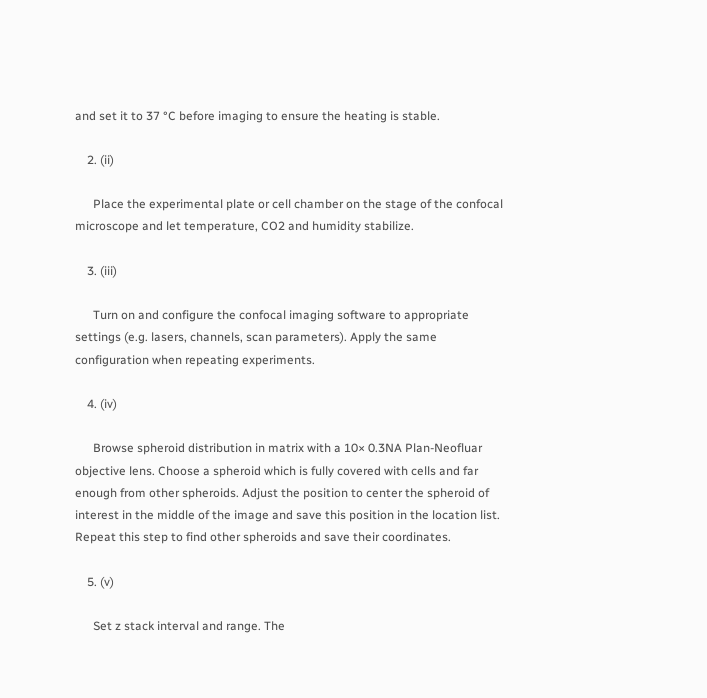and set it to 37 °C before imaging to ensure the heating is stable.

    2. (ii)

      Place the experimental plate or cell chamber on the stage of the confocal microscope and let temperature, CO2 and humidity stabilize.

    3. (iii)

      Turn on and configure the confocal imaging software to appropriate settings (e.g. lasers, channels, scan parameters). Apply the same configuration when repeating experiments.

    4. (iv)

      Browse spheroid distribution in matrix with a 10× 0.3NA Plan-Neofluar objective lens. Choose a spheroid which is fully covered with cells and far enough from other spheroids. Adjust the position to center the spheroid of interest in the middle of the image and save this position in the location list. Repeat this step to find other spheroids and save their coordinates.

    5. (v)

      Set z stack interval and range. The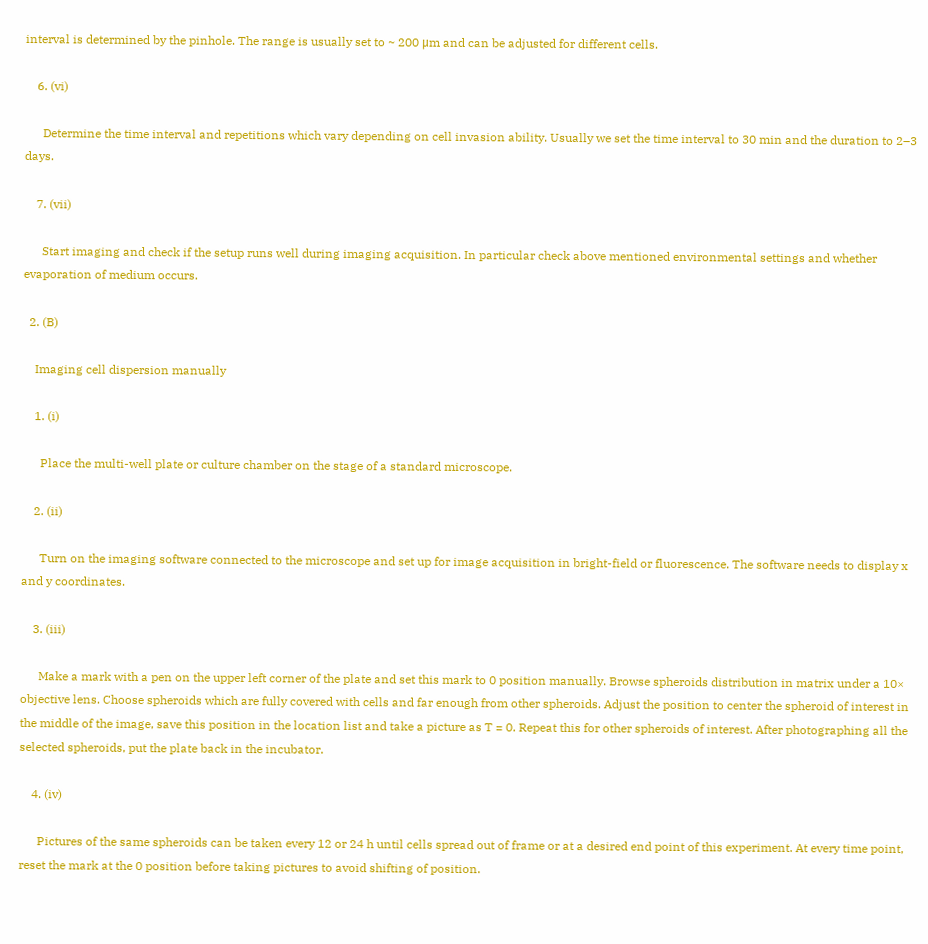interval is determined by the pinhole. The range is usually set to ~ 200 μm and can be adjusted for different cells.

    6. (vi)

      Determine the time interval and repetitions which vary depending on cell invasion ability. Usually we set the time interval to 30 min and the duration to 2–3 days.

    7. (vii)

      Start imaging and check if the setup runs well during imaging acquisition. In particular check above mentioned environmental settings and whether evaporation of medium occurs.

  2. (B)

    Imaging cell dispersion manually

    1. (i)

      Place the multi-well plate or culture chamber on the stage of a standard microscope.

    2. (ii)

      Turn on the imaging software connected to the microscope and set up for image acquisition in bright-field or fluorescence. The software needs to display x and y coordinates.

    3. (iii)

      Make a mark with a pen on the upper left corner of the plate and set this mark to 0 position manually. Browse spheroids distribution in matrix under a 10× objective lens. Choose spheroids which are fully covered with cells and far enough from other spheroids. Adjust the position to center the spheroid of interest in the middle of the image, save this position in the location list and take a picture as T = 0. Repeat this for other spheroids of interest. After photographing all the selected spheroids, put the plate back in the incubator.

    4. (iv)

      Pictures of the same spheroids can be taken every 12 or 24 h until cells spread out of frame or at a desired end point of this experiment. At every time point, reset the mark at the 0 position before taking pictures to avoid shifting of position.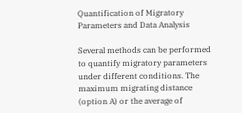Quantification of Migratory Parameters and Data Analysis

Several methods can be performed to quantify migratory parameters under different conditions. The maximum migrating distance (option A) or the average of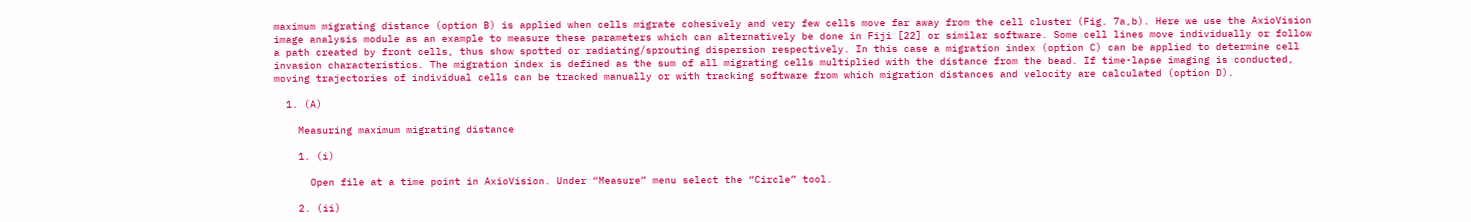maximum migrating distance (option B) is applied when cells migrate cohesively and very few cells move far away from the cell cluster (Fig. 7a,b). Here we use the AxioVision image analysis module as an example to measure these parameters which can alternatively be done in Fiji [22] or similar software. Some cell lines move individually or follow a path created by front cells, thus show spotted or radiating/sprouting dispersion respectively. In this case a migration index (option C) can be applied to determine cell invasion characteristics. The migration index is defined as the sum of all migrating cells multiplied with the distance from the bead. If time-lapse imaging is conducted, moving trajectories of individual cells can be tracked manually or with tracking software from which migration distances and velocity are calculated (option D).

  1. (A)

    Measuring maximum migrating distance

    1. (i)

      Open file at a time point in AxioVision. Under “Measure” menu select the “Circle” tool.

    2. (ii)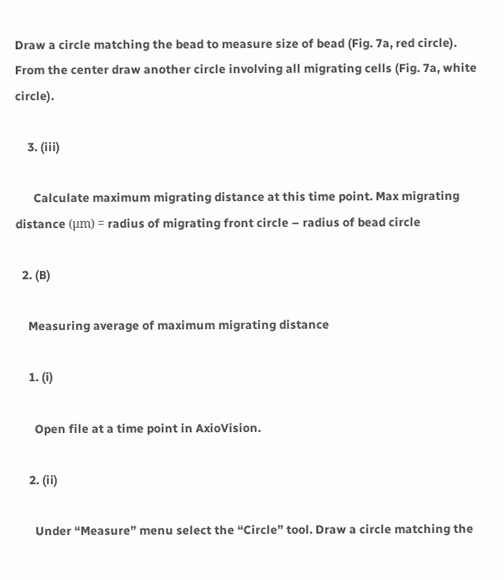Draw a circle matching the bead to measure size of bead (Fig. 7a, red circle). From the center draw another circle involving all migrating cells (Fig. 7a, white circle).

    3. (iii)

      Calculate maximum migrating distance at this time point. Max migrating distance (μm) = radius of migrating front circle – radius of bead circle

  2. (B)

    Measuring average of maximum migrating distance

    1. (i)

      Open file at a time point in AxioVision.

    2. (ii)

      Under “Measure” menu select the “Circle” tool. Draw a circle matching the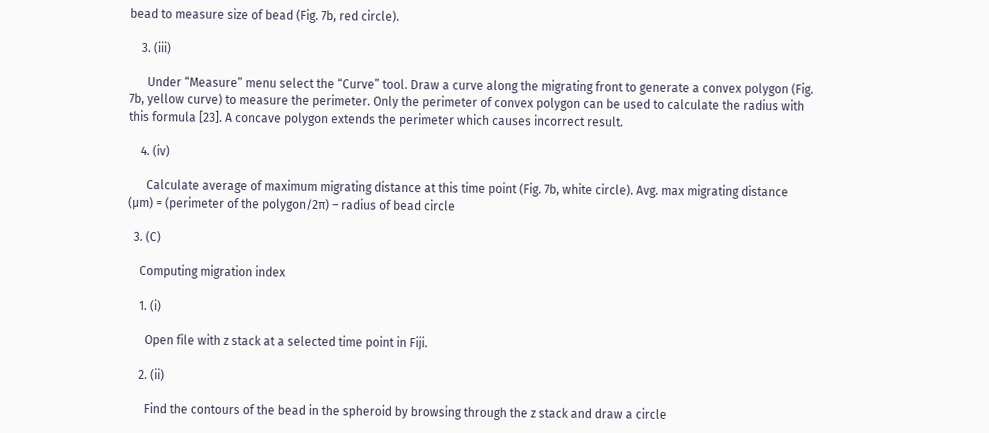bead to measure size of bead (Fig. 7b, red circle).

    3. (iii)

      Under “Measure” menu select the “Curve” tool. Draw a curve along the migrating front to generate a convex polygon (Fig. 7b, yellow curve) to measure the perimeter. Only the perimeter of convex polygon can be used to calculate the radius with this formula [23]. A concave polygon extends the perimeter which causes incorrect result.

    4. (iv)

      Calculate average of maximum migrating distance at this time point (Fig. 7b, white circle). Avg. max migrating distance (μm) = (perimeter of the polygon/2π) – radius of bead circle

  3. (C)

    Computing migration index

    1. (i)

      Open file with z stack at a selected time point in Fiji.

    2. (ii)

      Find the contours of the bead in the spheroid by browsing through the z stack and draw a circle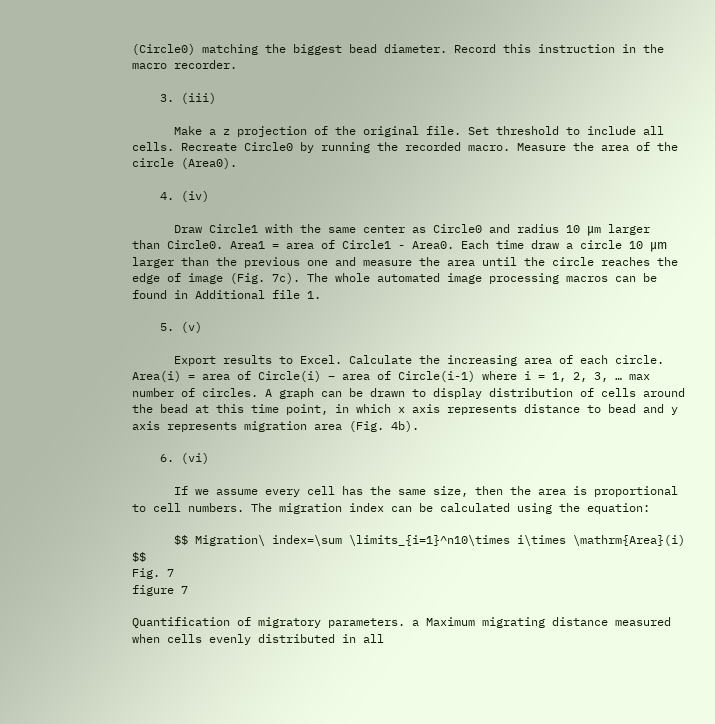(Circle0) matching the biggest bead diameter. Record this instruction in the macro recorder.

    3. (iii)

      Make a z projection of the original file. Set threshold to include all cells. Recreate Circle0 by running the recorded macro. Measure the area of the circle (Area0).

    4. (iv)

      Draw Circle1 with the same center as Circle0 and radius 10 μm larger than Circle0. Area1 = area of Circle1 - Area0. Each time draw a circle 10 μm larger than the previous one and measure the area until the circle reaches the edge of image (Fig. 7c). The whole automated image processing macros can be found in Additional file 1.

    5. (v)

      Export results to Excel. Calculate the increasing area of each circle. Area(i) = area of Circle(i) – area of Circle(i-1) where i = 1, 2, 3, … max number of circles. A graph can be drawn to display distribution of cells around the bead at this time point, in which x axis represents distance to bead and y axis represents migration area (Fig. 4b).

    6. (vi)

      If we assume every cell has the same size, then the area is proportional to cell numbers. The migration index can be calculated using the equation:

      $$ Migration\ index=\sum \limits_{i=1}^n10\times i\times \mathrm{Area}(i) $$
Fig. 7
figure 7

Quantification of migratory parameters. a Maximum migrating distance measured when cells evenly distributed in all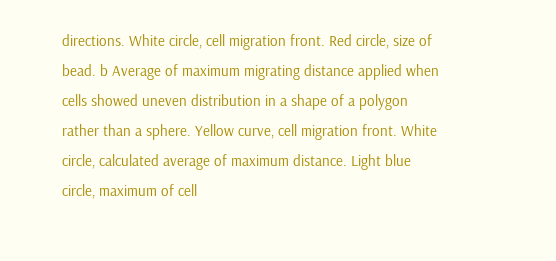directions. White circle, cell migration front. Red circle, size of bead. b Average of maximum migrating distance applied when cells showed uneven distribution in a shape of a polygon rather than a sphere. Yellow curve, cell migration front. White circle, calculated average of maximum distance. Light blue circle, maximum of cell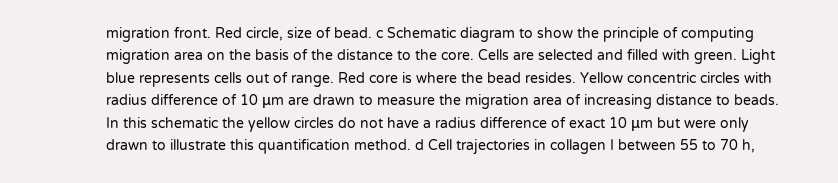migration front. Red circle, size of bead. c Schematic diagram to show the principle of computing migration area on the basis of the distance to the core. Cells are selected and filled with green. Light blue represents cells out of range. Red core is where the bead resides. Yellow concentric circles with radius difference of 10 μm are drawn to measure the migration area of increasing distance to beads. In this schematic the yellow circles do not have a radius difference of exact 10 μm but were only drawn to illustrate this quantification method. d Cell trajectories in collagen I between 55 to 70 h,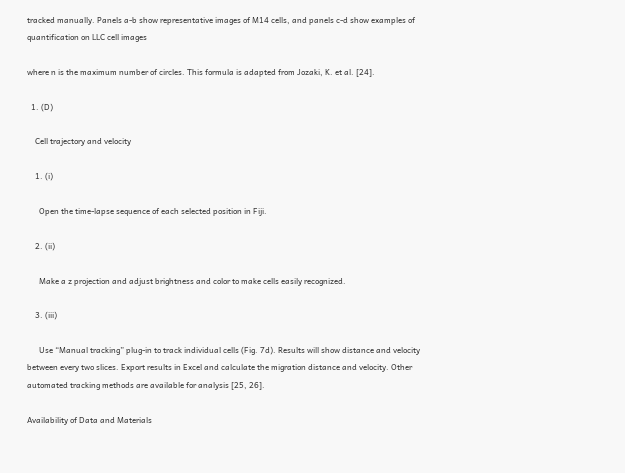tracked manually. Panels a-b show representative images of M14 cells, and panels c-d show examples of quantification on LLC cell images

where n is the maximum number of circles. This formula is adapted from Jozaki, K. et al. [24].

  1. (D)

    Cell trajectory and velocity

    1. (i)

      Open the time-lapse sequence of each selected position in Fiji.

    2. (ii)

      Make a z projection and adjust brightness and color to make cells easily recognized.

    3. (iii)

      Use “Manual tracking” plug-in to track individual cells (Fig. 7d). Results will show distance and velocity between every two slices. Export results in Excel and calculate the migration distance and velocity. Other automated tracking methods are available for analysis [25, 26].

Availability of Data and Materials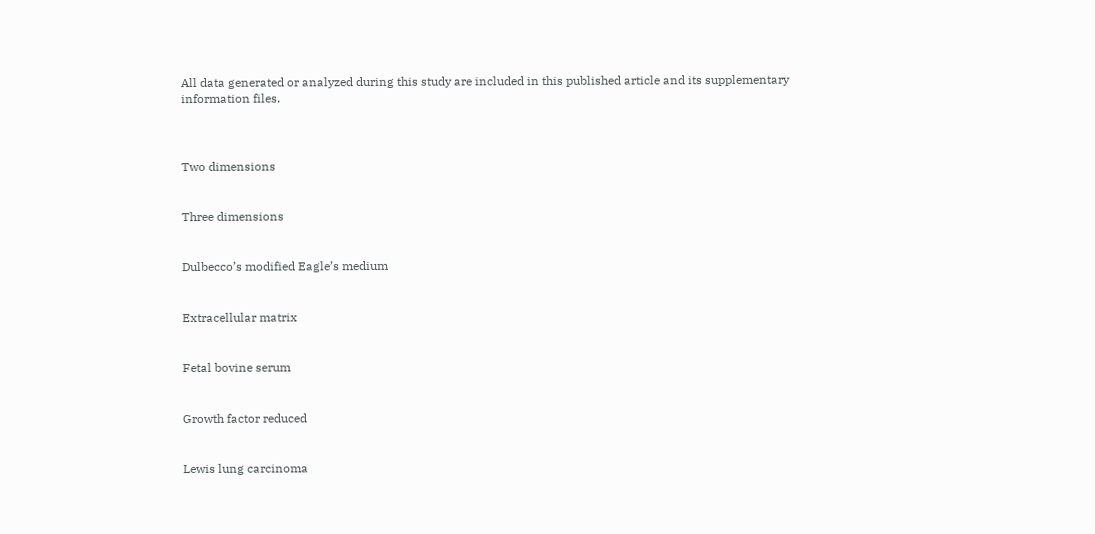All data generated or analyzed during this study are included in this published article and its supplementary information files.



Two dimensions


Three dimensions


Dulbecco’s modified Eagle’s medium


Extracellular matrix


Fetal bovine serum


Growth factor reduced


Lewis lung carcinoma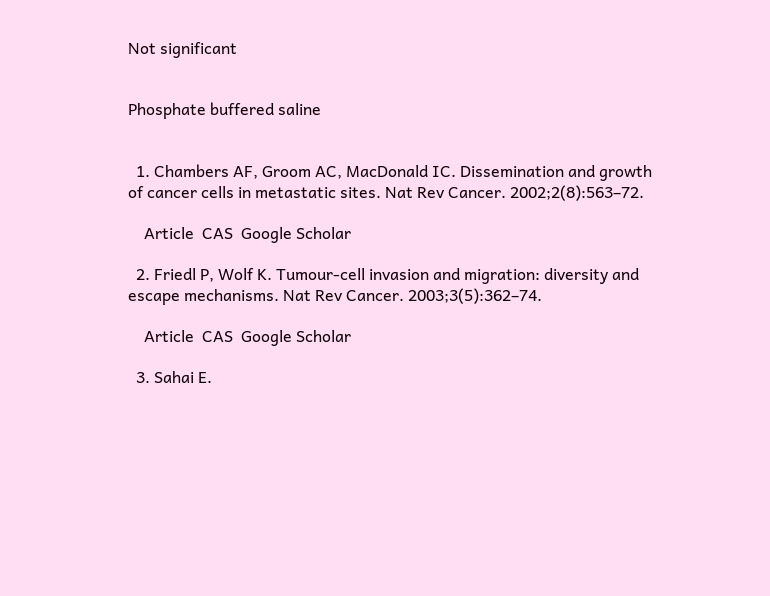Not significant


Phosphate buffered saline


  1. Chambers AF, Groom AC, MacDonald IC. Dissemination and growth of cancer cells in metastatic sites. Nat Rev Cancer. 2002;2(8):563–72.

    Article  CAS  Google Scholar

  2. Friedl P, Wolf K. Tumour-cell invasion and migration: diversity and escape mechanisms. Nat Rev Cancer. 2003;3(5):362–74.

    Article  CAS  Google Scholar

  3. Sahai E.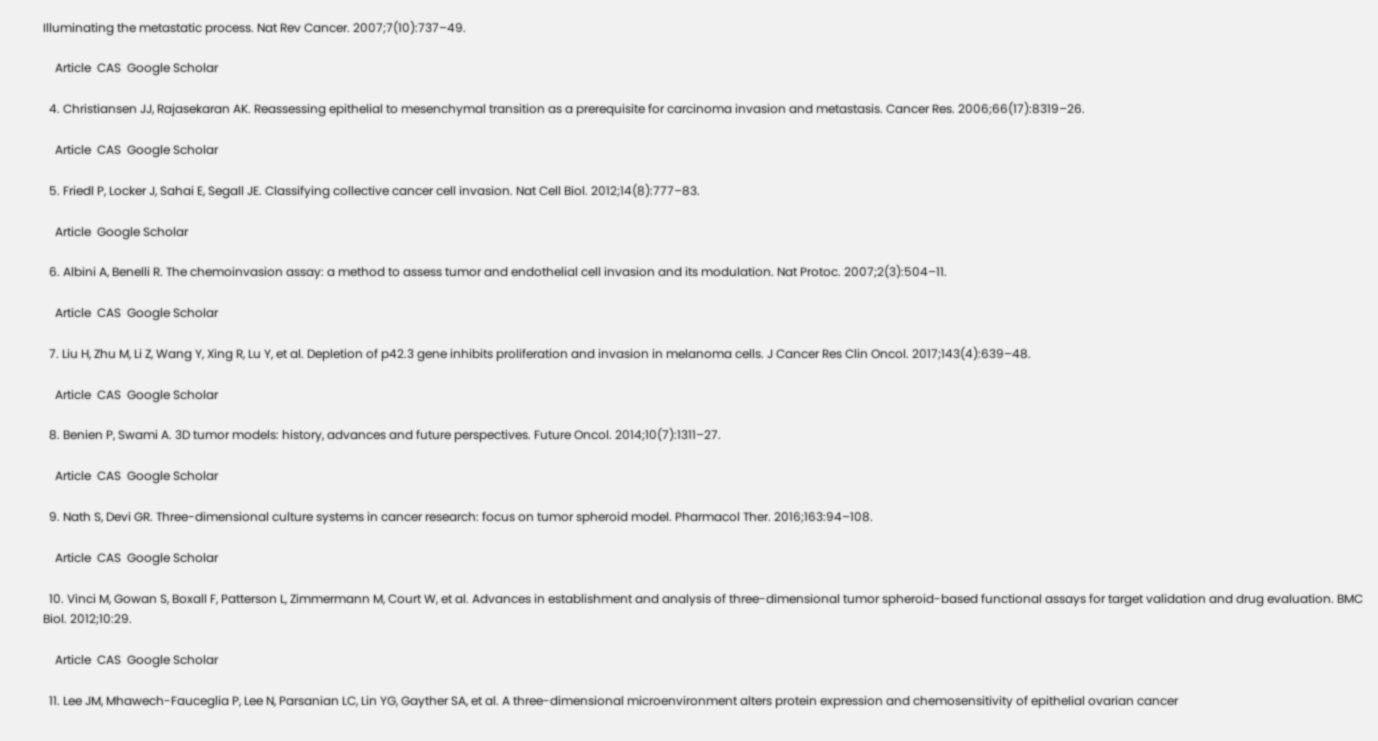Illuminating the metastatic process. Nat Rev Cancer. 2007;7(10):737–49.

    Article  CAS  Google Scholar

  4. Christiansen JJ, Rajasekaran AK. Reassessing epithelial to mesenchymal transition as a prerequisite for carcinoma invasion and metastasis. Cancer Res. 2006;66(17):8319–26.

    Article  CAS  Google Scholar

  5. Friedl P, Locker J, Sahai E, Segall JE. Classifying collective cancer cell invasion. Nat Cell Biol. 2012;14(8):777–83.

    Article  Google Scholar

  6. Albini A, Benelli R. The chemoinvasion assay: a method to assess tumor and endothelial cell invasion and its modulation. Nat Protoc. 2007;2(3):504–11.

    Article  CAS  Google Scholar

  7. Liu H, Zhu M, Li Z, Wang Y, Xing R, Lu Y, et al. Depletion of p42.3 gene inhibits proliferation and invasion in melanoma cells. J Cancer Res Clin Oncol. 2017;143(4):639–48.

    Article  CAS  Google Scholar

  8. Benien P, Swami A. 3D tumor models: history, advances and future perspectives. Future Oncol. 2014;10(7):1311–27.

    Article  CAS  Google Scholar

  9. Nath S, Devi GR. Three-dimensional culture systems in cancer research: focus on tumor spheroid model. Pharmacol Ther. 2016;163:94–108.

    Article  CAS  Google Scholar

  10. Vinci M, Gowan S, Boxall F, Patterson L, Zimmermann M, Court W, et al. Advances in establishment and analysis of three-dimensional tumor spheroid-based functional assays for target validation and drug evaluation. BMC Biol. 2012;10:29.

    Article  CAS  Google Scholar

  11. Lee JM, Mhawech-Fauceglia P, Lee N, Parsanian LC, Lin YG, Gayther SA, et al. A three-dimensional microenvironment alters protein expression and chemosensitivity of epithelial ovarian cancer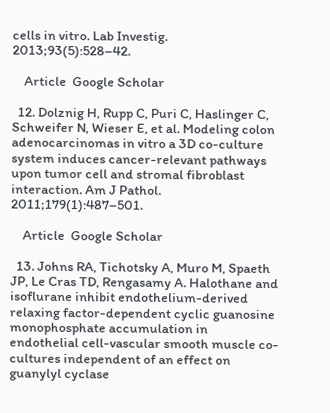cells in vitro. Lab Investig. 2013;93(5):528–42.

    Article  Google Scholar

  12. Dolznig H, Rupp C, Puri C, Haslinger C, Schweifer N, Wieser E, et al. Modeling colon adenocarcinomas in vitro a 3D co-culture system induces cancer-relevant pathways upon tumor cell and stromal fibroblast interaction. Am J Pathol. 2011;179(1):487–501.

    Article  Google Scholar

  13. Johns RA, Tichotsky A, Muro M, Spaeth JP, Le Cras TD, Rengasamy A. Halothane and isoflurane inhibit endothelium-derived relaxing factor-dependent cyclic guanosine monophosphate accumulation in endothelial cell-vascular smooth muscle co-cultures independent of an effect on guanylyl cyclase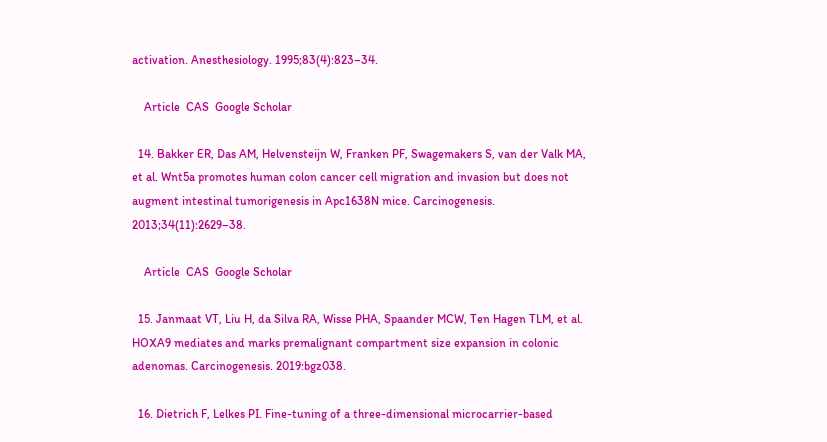activation. Anesthesiology. 1995;83(4):823–34.

    Article  CAS  Google Scholar

  14. Bakker ER, Das AM, Helvensteijn W, Franken PF, Swagemakers S, van der Valk MA, et al. Wnt5a promotes human colon cancer cell migration and invasion but does not augment intestinal tumorigenesis in Apc1638N mice. Carcinogenesis. 2013;34(11):2629–38.

    Article  CAS  Google Scholar

  15. Janmaat VT, Liu H, da Silva RA, Wisse PHA, Spaander MCW, Ten Hagen TLM, et al. HOXA9 mediates and marks premalignant compartment size expansion in colonic adenomas. Carcinogenesis. 2019:bgz038.

  16. Dietrich F, Lelkes PI. Fine-tuning of a three-dimensional microcarrier-based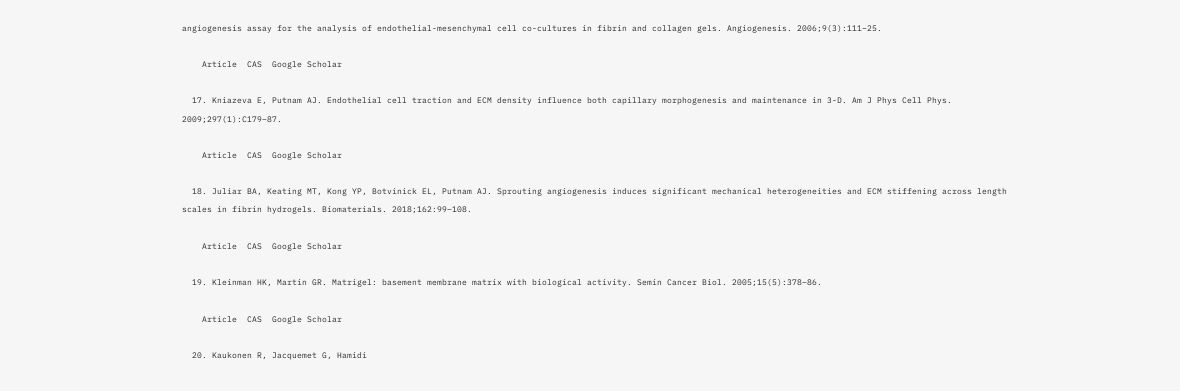angiogenesis assay for the analysis of endothelial-mesenchymal cell co-cultures in fibrin and collagen gels. Angiogenesis. 2006;9(3):111–25.

    Article  CAS  Google Scholar

  17. Kniazeva E, Putnam AJ. Endothelial cell traction and ECM density influence both capillary morphogenesis and maintenance in 3-D. Am J Phys Cell Phys. 2009;297(1):C179–87.

    Article  CAS  Google Scholar

  18. Juliar BA, Keating MT, Kong YP, Botvinick EL, Putnam AJ. Sprouting angiogenesis induces significant mechanical heterogeneities and ECM stiffening across length scales in fibrin hydrogels. Biomaterials. 2018;162:99–108.

    Article  CAS  Google Scholar

  19. Kleinman HK, Martin GR. Matrigel: basement membrane matrix with biological activity. Semin Cancer Biol. 2005;15(5):378–86.

    Article  CAS  Google Scholar

  20. Kaukonen R, Jacquemet G, Hamidi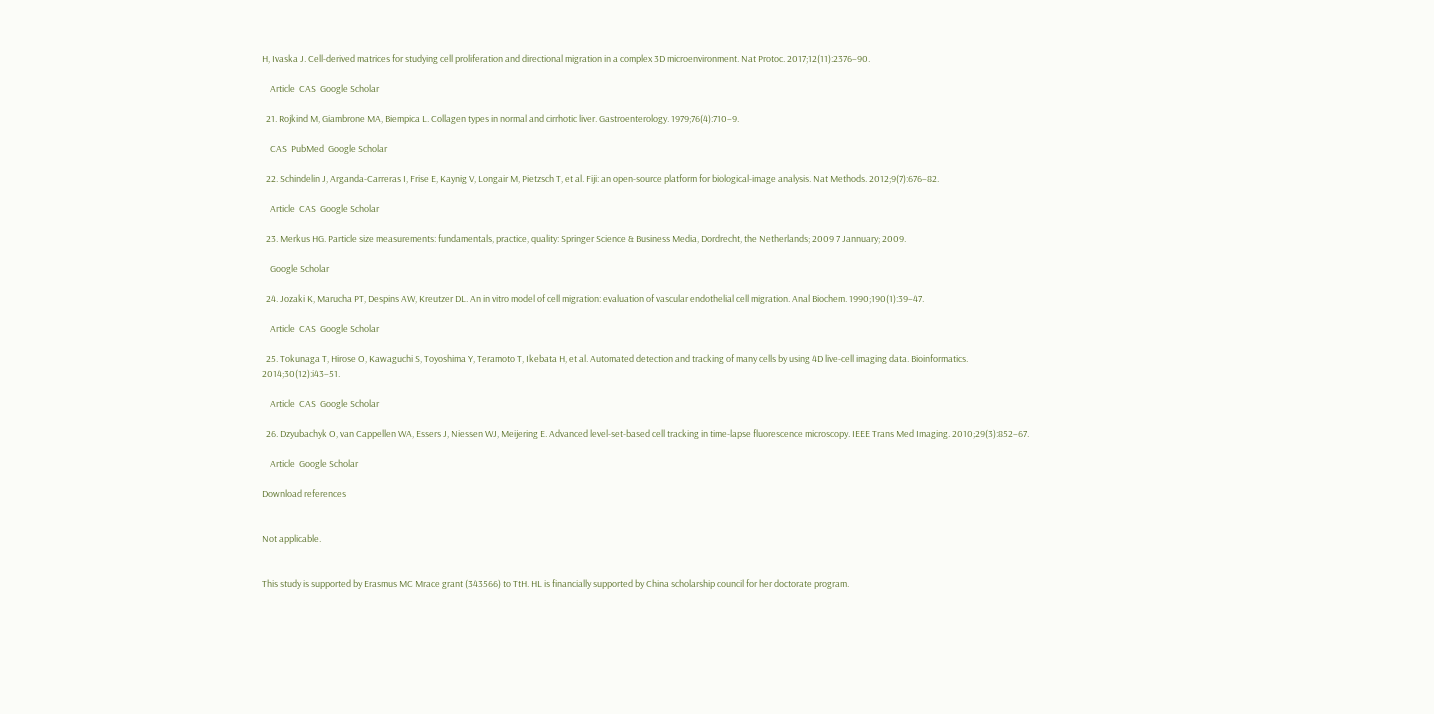H, Ivaska J. Cell-derived matrices for studying cell proliferation and directional migration in a complex 3D microenvironment. Nat Protoc. 2017;12(11):2376–90.

    Article  CAS  Google Scholar

  21. Rojkind M, Giambrone MA, Biempica L. Collagen types in normal and cirrhotic liver. Gastroenterology. 1979;76(4):710–9.

    CAS  PubMed  Google Scholar

  22. Schindelin J, Arganda-Carreras I, Frise E, Kaynig V, Longair M, Pietzsch T, et al. Fiji: an open-source platform for biological-image analysis. Nat Methods. 2012;9(7):676–82.

    Article  CAS  Google Scholar

  23. Merkus HG. Particle size measurements: fundamentals, practice, quality: Springer Science & Business Media, Dordrecht, the Netherlands; 2009 7 Jannuary; 2009.

    Google Scholar

  24. Jozaki K, Marucha PT, Despins AW, Kreutzer DL. An in vitro model of cell migration: evaluation of vascular endothelial cell migration. Anal Biochem. 1990;190(1):39–47.

    Article  CAS  Google Scholar

  25. Tokunaga T, Hirose O, Kawaguchi S, Toyoshima Y, Teramoto T, Ikebata H, et al. Automated detection and tracking of many cells by using 4D live-cell imaging data. Bioinformatics. 2014;30(12):i43–51.

    Article  CAS  Google Scholar

  26. Dzyubachyk O, van Cappellen WA, Essers J, Niessen WJ, Meijering E. Advanced level-set-based cell tracking in time-lapse fluorescence microscopy. IEEE Trans Med Imaging. 2010;29(3):852–67.

    Article  Google Scholar

Download references


Not applicable.


This study is supported by Erasmus MC Mrace grant (343566) to TtH. HL is financially supported by China scholarship council for her doctorate program.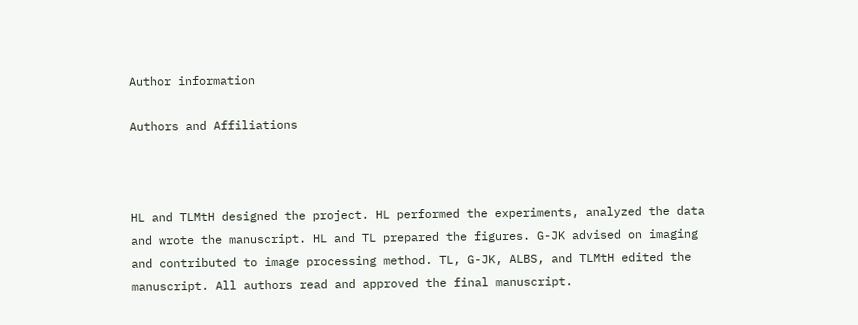Author information

Authors and Affiliations



HL and TLMtH designed the project. HL performed the experiments, analyzed the data and wrote the manuscript. HL and TL prepared the figures. G-JK advised on imaging and contributed to image processing method. TL, G-JK, ALBS, and TLMtH edited the manuscript. All authors read and approved the final manuscript.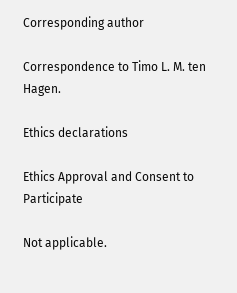Corresponding author

Correspondence to Timo L. M. ten Hagen.

Ethics declarations

Ethics Approval and Consent to Participate

Not applicable.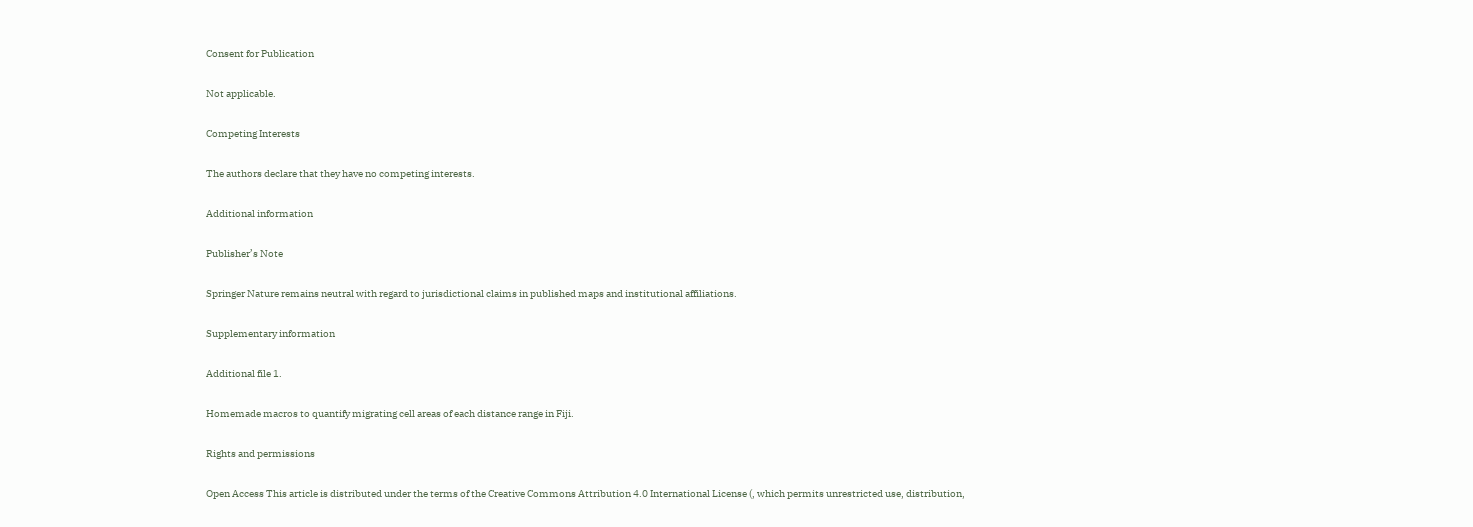Consent for Publication

Not applicable.

Competing Interests

The authors declare that they have no competing interests.

Additional information

Publisher’s Note

Springer Nature remains neutral with regard to jurisdictional claims in published maps and institutional affiliations.

Supplementary information

Additional file 1.

Homemade macros to quantify migrating cell areas of each distance range in Fiji.

Rights and permissions

Open Access This article is distributed under the terms of the Creative Commons Attribution 4.0 International License (, which permits unrestricted use, distribution,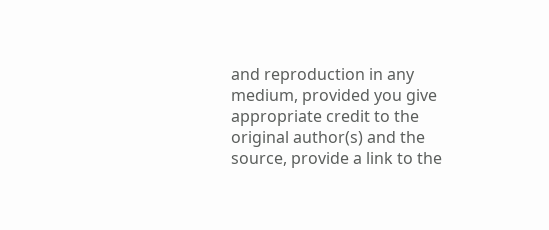and reproduction in any medium, provided you give appropriate credit to the original author(s) and the source, provide a link to the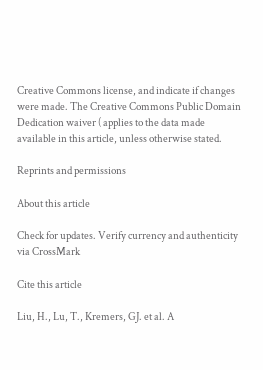Creative Commons license, and indicate if changes were made. The Creative Commons Public Domain Dedication waiver ( applies to the data made available in this article, unless otherwise stated.

Reprints and permissions

About this article

Check for updates. Verify currency and authenticity via CrossMark

Cite this article

Liu, H., Lu, T., Kremers, GJ. et al. A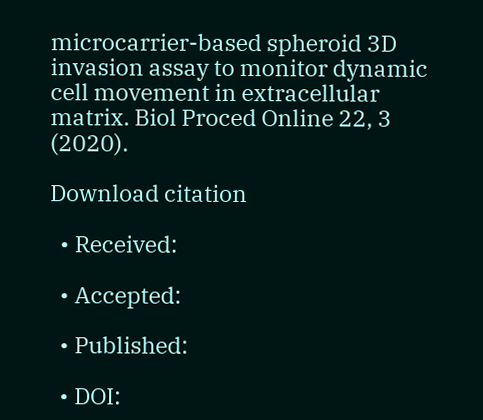microcarrier-based spheroid 3D invasion assay to monitor dynamic cell movement in extracellular matrix. Biol Proced Online 22, 3 (2020).

Download citation

  • Received:

  • Accepted:

  • Published:

  • DOI: